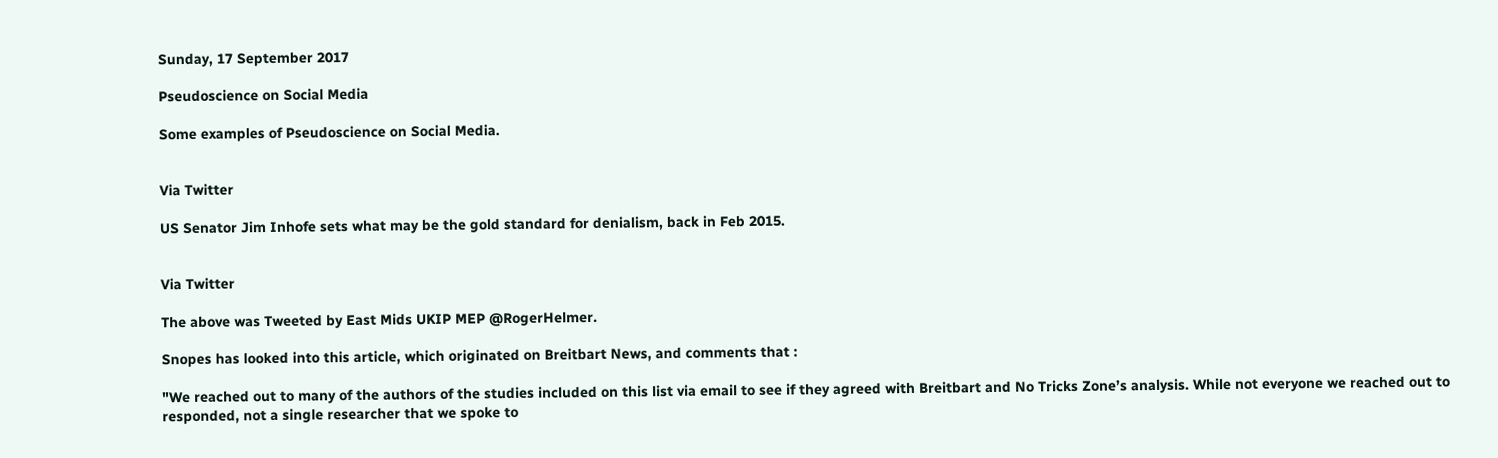Sunday, 17 September 2017

Pseudoscience on Social Media

Some examples of Pseudoscience on Social Media.


Via Twitter

US Senator Jim Inhofe sets what may be the gold standard for denialism, back in Feb 2015.


Via Twitter

The above was Tweeted by East Mids UKIP MEP @RogerHelmer.

Snopes has looked into this article, which originated on Breitbart News, and comments that :

"We reached out to many of the authors of the studies included on this list via email to see if they agreed with Breitbart and No Tricks Zone’s analysis. While not everyone we reached out to responded, not a single researcher that we spoke to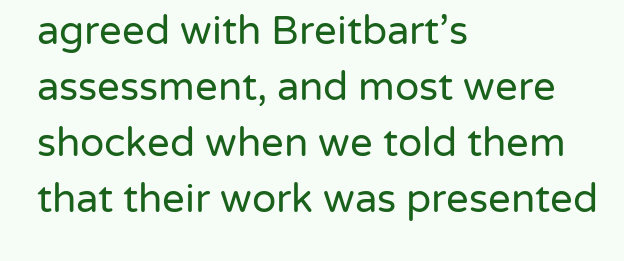agreed with Breitbart’s assessment, and most were shocked when we told them that their work was presented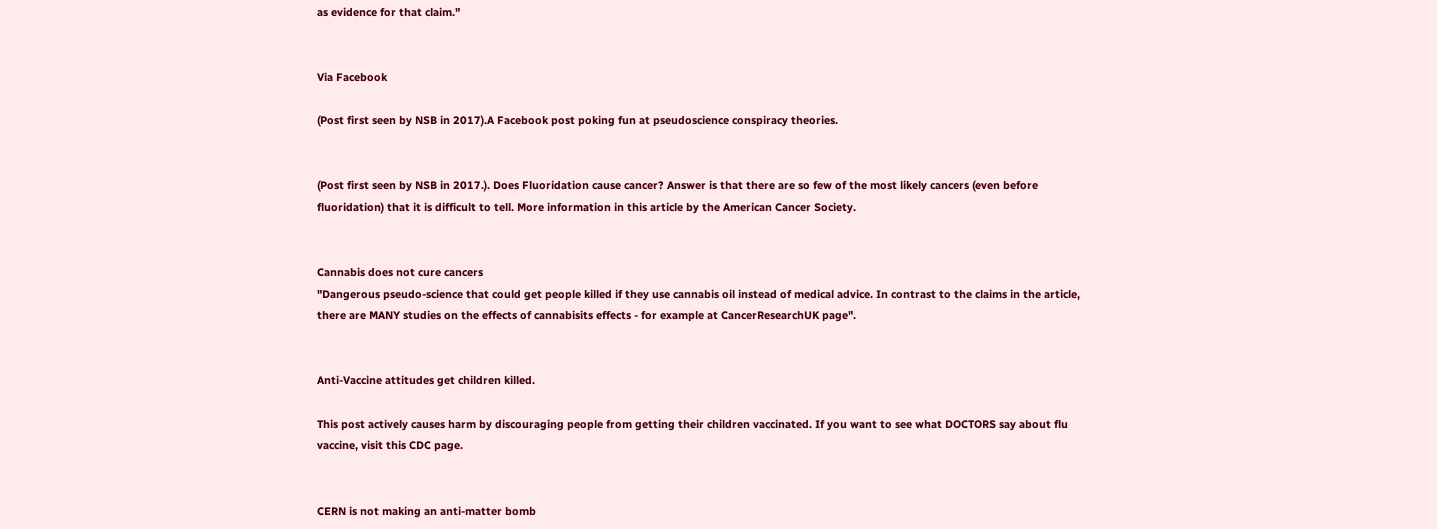as evidence for that claim."


Via Facebook

(Post first seen by NSB in 2017).A Facebook post poking fun at pseudoscience conspiracy theories.


(Post first seen by NSB in 2017.). Does Fluoridation cause cancer? Answer is that there are so few of the most likely cancers (even before fluoridation) that it is difficult to tell. More information in this article by the American Cancer Society.


Cannabis does not cure cancers
"Dangerous pseudo-science that could get people killed if they use cannabis oil instead of medical advice. In contrast to the claims in the article, there are MANY studies on the effects of cannabisits effects - for example at CancerResearchUK page".


Anti-Vaccine attitudes get children killed.

This post actively causes harm by discouraging people from getting their children vaccinated. If you want to see what DOCTORS say about flu vaccine, visit this CDC page.


CERN is not making an anti-matter bomb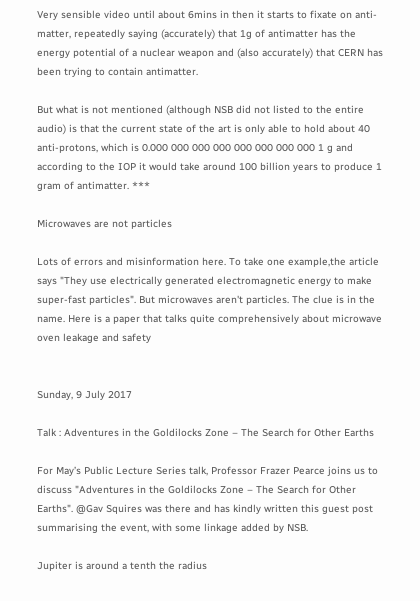Very sensible video until about 6mins in then it starts to fixate on anti-matter, repeatedly saying (accurately) that 1g of antimatter has the energy potential of a nuclear weapon and (also accurately) that CERN has been trying to contain antimatter.

But what is not mentioned (although NSB did not listed to the entire audio) is that the current state of the art is only able to hold about 40 anti-protons, which is 0.000 000 000 000 000 000 000 000 1 g and according to the IOP it would take around 100 billion years to produce 1 gram of antimatter. ***

Microwaves are not particles

Lots of errors and misinformation here. To take one example,the article says "They use electrically generated electromagnetic energy to make super-fast particles". But microwaves aren't particles. The clue is in the name. Here is a paper that talks quite comprehensively about microwave oven leakage and safety


Sunday, 9 July 2017

Talk : Adventures in the Goldilocks Zone – The Search for Other Earths

For May’s Public Lecture Series talk, Professor Frazer Pearce joins us to discuss "Adventures in the Goldilocks Zone – The Search for Other Earths". @Gav Squires was there and has kindly written this guest post summarising the event, with some linkage added by NSB.

Jupiter is around a tenth the radius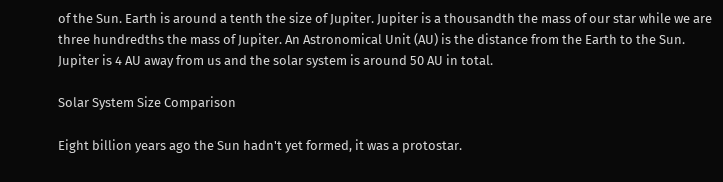of the Sun. Earth is around a tenth the size of Jupiter. Jupiter is a thousandth the mass of our star while we are three hundredths the mass of Jupiter. An Astronomical Unit (AU) is the distance from the Earth to the Sun. Jupiter is 4 AU away from us and the solar system is around 50 AU in total.

Solar System Size Comparison

Eight billion years ago the Sun hadn't yet formed, it was a protostar.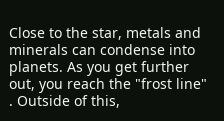Close to the star, metals and minerals can condense into planets. As you get further out, you reach the "frost line" . Outside of this,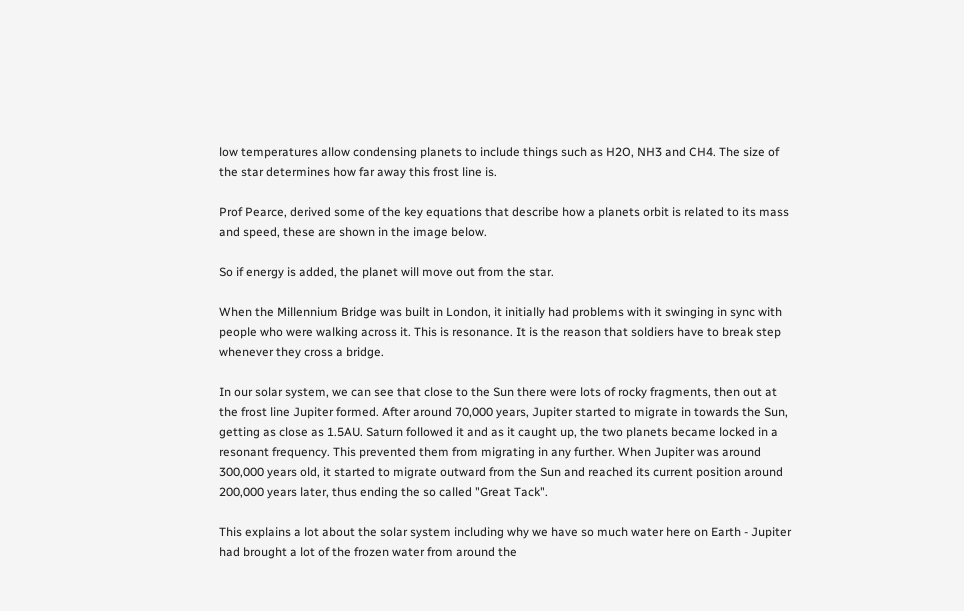low temperatures allow condensing planets to include things such as H2O, NH3 and CH4. The size of the star determines how far away this frost line is.

Prof Pearce, derived some of the key equations that describe how a planets orbit is related to its mass and speed, these are shown in the image below.

So if energy is added, the planet will move out from the star.

When the Millennium Bridge was built in London, it initially had problems with it swinging in sync with people who were walking across it. This is resonance. It is the reason that soldiers have to break step whenever they cross a bridge.

In our solar system, we can see that close to the Sun there were lots of rocky fragments, then out at the frost line Jupiter formed. After around 70,000 years, Jupiter started to migrate in towards the Sun, getting as close as 1.5AU. Saturn followed it and as it caught up, the two planets became locked in a resonant frequency. This prevented them from migrating in any further. When Jupiter was around 300,000 years old, it started to migrate outward from the Sun and reached its current position around 200,000 years later, thus ending the so called "Great Tack".

This explains a lot about the solar system including why we have so much water here on Earth - Jupiter had brought a lot of the frozen water from around the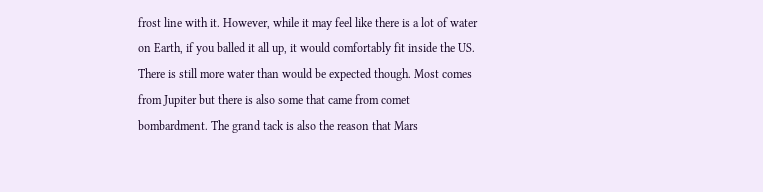frost line with it. However, while it may feel like there is a lot of water on Earth, if you balled it all up, it would comfortably fit inside the US. There is still more water than would be expected though. Most comes from Jupiter but there is also some that came from comet bombardment. The grand tack is also the reason that Mars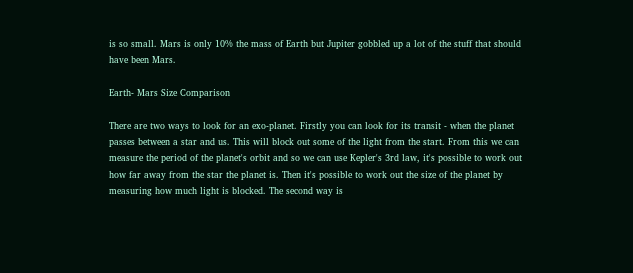is so small. Mars is only 10% the mass of Earth but Jupiter gobbled up a lot of the stuff that should have been Mars.

Earth- Mars Size Comparison

There are two ways to look for an exo-planet. Firstly you can look for its transit - when the planet passes between a star and us. This will block out some of the light from the start. From this we can measure the period of the planet's orbit and so we can use Kepler's 3rd law, it's possible to work out how far away from the star the planet is. Then it's possible to work out the size of the planet by measuring how much light is blocked. The second way is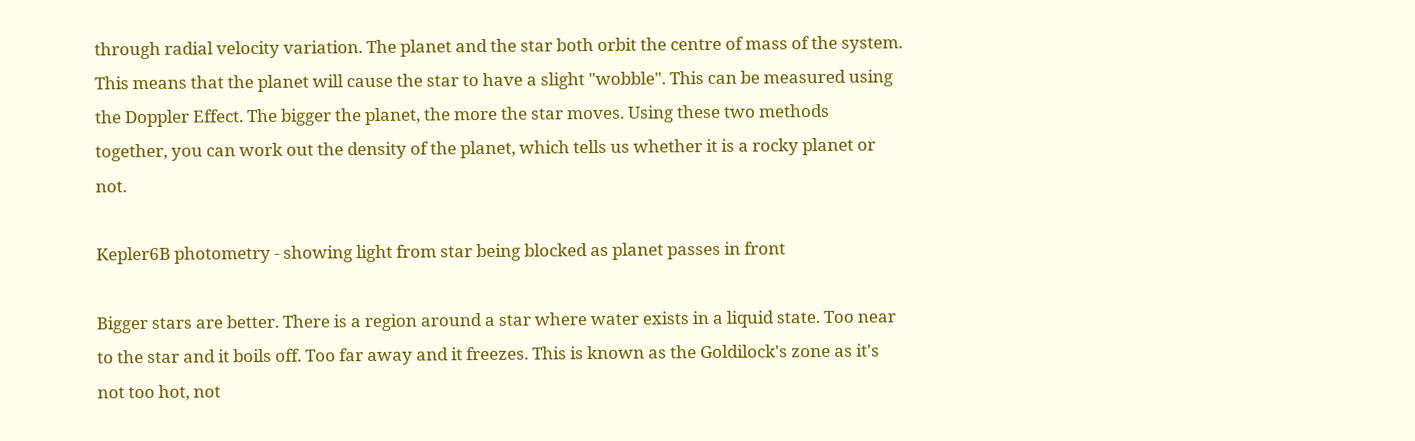through radial velocity variation. The planet and the star both orbit the centre of mass of the system. This means that the planet will cause the star to have a slight "wobble". This can be measured using the Doppler Effect. The bigger the planet, the more the star moves. Using these two methods together, you can work out the density of the planet, which tells us whether it is a rocky planet or not.

Kepler6B photometry - showing light from star being blocked as planet passes in front

Bigger stars are better. There is a region around a star where water exists in a liquid state. Too near to the star and it boils off. Too far away and it freezes. This is known as the Goldilock's zone as it's not too hot, not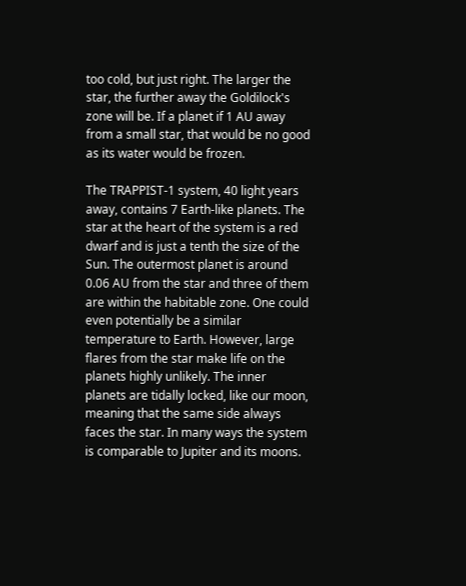too cold, but just right. The larger the star, the further away the Goldilock's zone will be. If a planet if 1 AU away from a small star, that would be no good as its water would be frozen.

The TRAPPIST-1 system, 40 light years away, contains 7 Earth-like planets. The star at the heart of the system is a red dwarf and is just a tenth the size of the Sun. The outermost planet is around 0.06 AU from the star and three of them are within the habitable zone. One could even potentially be a similar temperature to Earth. However, large flares from the star make life on the planets highly unlikely. The inner planets are tidally locked, like our moon, meaning that the same side always faces the star. In many ways the system is comparable to Jupiter and its moons.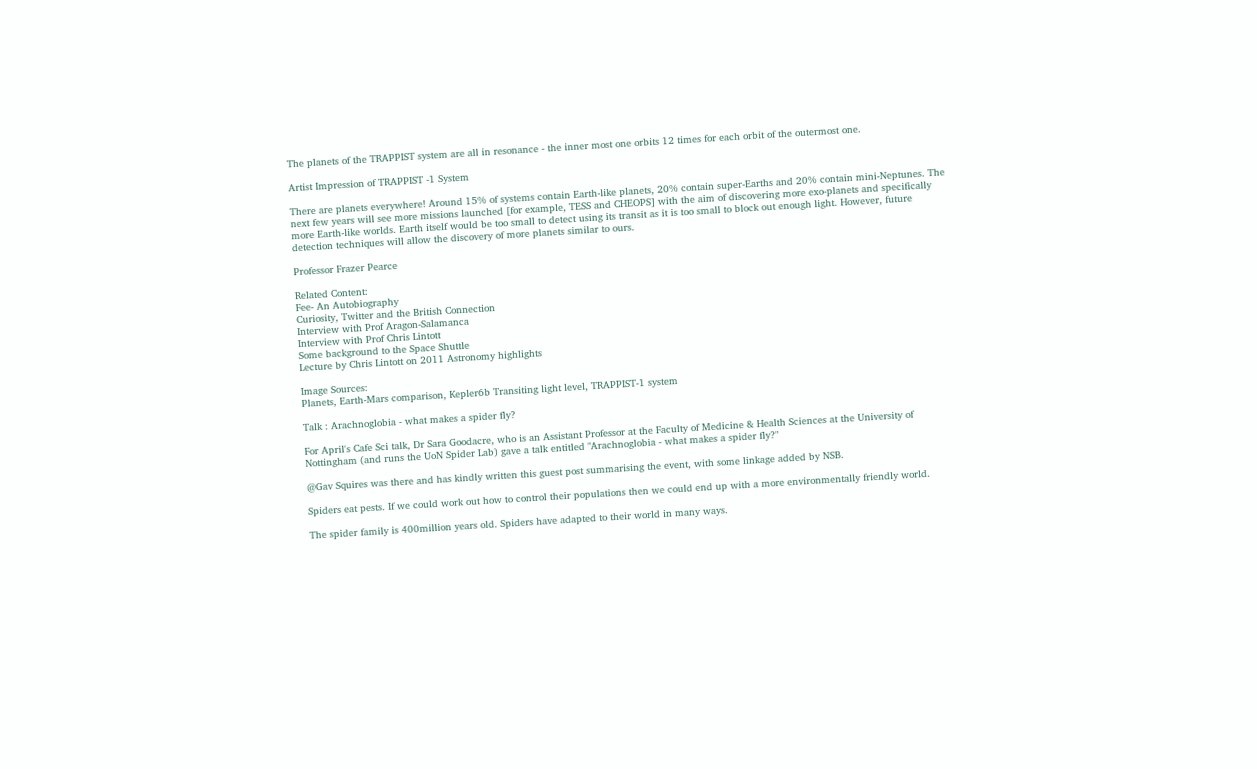The planets of the TRAPPIST system are all in resonance - the inner most one orbits 12 times for each orbit of the outermost one.

Artist Impression of TRAPPIST -1 System

There are planets everywhere! Around 15% of systems contain Earth-like planets, 20% contain super-Earths and 20% contain mini-Neptunes. The next few years will see more missions launched [for example, TESS and CHEOPS] with the aim of discovering more exo-planets and specifically more Earth-like worlds. Earth itself would be too small to detect using its transit as it is too small to block out enough light. However, future detection techniques will allow the discovery of more planets similar to ours.

Professor Frazer Pearce

Related Content:
Fee- An Autobiography
Curiosity, Twitter and the British Connection
Interview with Prof Aragon-Salamanca
Interview with Prof Chris Lintott
Some background to the Space Shuttle
Lecture by Chris Lintott on 2011 Astronomy highlights

Image Sources:
Planets, Earth-Mars comparison, Kepler6b Transiting light level, TRAPPIST-1 system

Talk : Arachnoglobia - what makes a spider fly?

For April's Cafe Sci talk, Dr Sara Goodacre, who is an Assistant Professor at the Faculty of Medicine & Health Sciences at the University of Nottingham (and runs the UoN Spider Lab) gave a talk entitled "Arachnoglobia - what makes a spider fly?"

@Gav Squires was there and has kindly written this guest post summarising the event, with some linkage added by NSB.

Spiders eat pests. If we could work out how to control their populations then we could end up with a more environmentally friendly world.

The spider family is 400million years old. Spiders have adapted to their world in many ways.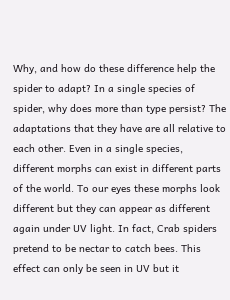Why, and how do these difference help the spider to adapt? In a single species of spider, why does more than type persist? The adaptations that they have are all relative to each other. Even in a single species, different morphs can exist in different parts of the world. To our eyes these morphs look different but they can appear as different again under UV light. In fact, Crab spiders pretend to be nectar to catch bees. This effect can only be seen in UV but it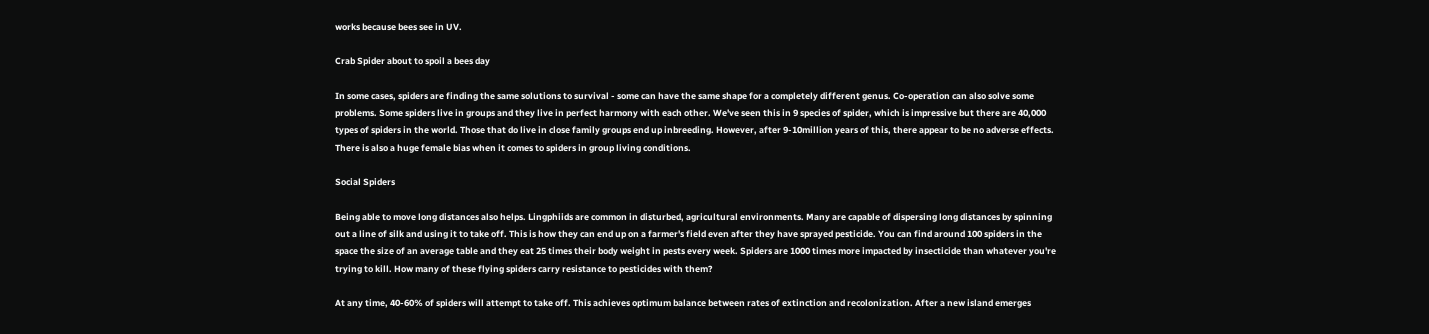works because bees see in UV.

Crab Spider about to spoil a bees day

In some cases, spiders are finding the same solutions to survival - some can have the same shape for a completely different genus. Co-operation can also solve some problems. Some spiders live in groups and they live in perfect harmony with each other. We've seen this in 9 species of spider, which is impressive but there are 40,000 types of spiders in the world. Those that do live in close family groups end up inbreeding. However, after 9-10million years of this, there appear to be no adverse effects. There is also a huge female bias when it comes to spiders in group living conditions.

Social Spiders

Being able to move long distances also helps. Lingphiids are common in disturbed, agricultural environments. Many are capable of dispersing long distances by spinning out a line of silk and using it to take off. This is how they can end up on a farmer's field even after they have sprayed pesticide. You can find around 100 spiders in the space the size of an average table and they eat 25 times their body weight in pests every week. Spiders are 1000 times more impacted by insecticide than whatever you're trying to kill. How many of these flying spiders carry resistance to pesticides with them?

At any time, 40-60% of spiders will attempt to take off. This achieves optimum balance between rates of extinction and recolonization. After a new island emerges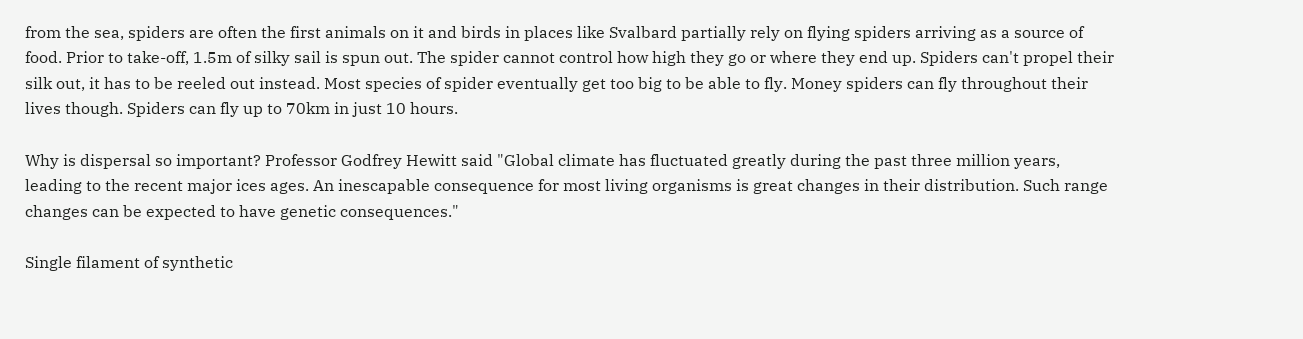from the sea, spiders are often the first animals on it and birds in places like Svalbard partially rely on flying spiders arriving as a source of food. Prior to take-off, 1.5m of silky sail is spun out. The spider cannot control how high they go or where they end up. Spiders can't propel their silk out, it has to be reeled out instead. Most species of spider eventually get too big to be able to fly. Money spiders can fly throughout their lives though. Spiders can fly up to 70km in just 10 hours.

Why is dispersal so important? Professor Godfrey Hewitt said "Global climate has fluctuated greatly during the past three million years, leading to the recent major ices ages. An inescapable consequence for most living organisms is great changes in their distribution. Such range changes can be expected to have genetic consequences."

Single filament of synthetic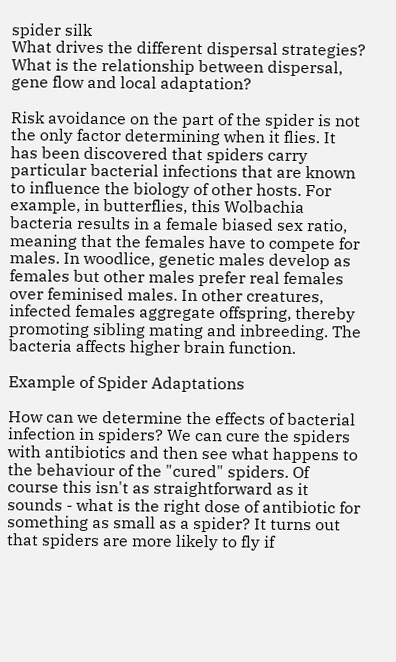spider silk
What drives the different dispersal strategies? What is the relationship between dispersal, gene flow and local adaptation?

Risk avoidance on the part of the spider is not the only factor determining when it flies. It has been discovered that spiders carry particular bacterial infections that are known to influence the biology of other hosts. For example, in butterflies, this Wolbachia bacteria results in a female biased sex ratio, meaning that the females have to compete for males. In woodlice, genetic males develop as females but other males prefer real females over feminised males. In other creatures, infected females aggregate offspring, thereby promoting sibling mating and inbreeding. The bacteria affects higher brain function.

Example of Spider Adaptations

How can we determine the effects of bacterial infection in spiders? We can cure the spiders with antibiotics and then see what happens to the behaviour of the "cured" spiders. Of course this isn't as straightforward as it sounds - what is the right dose of antibiotic for something as small as a spider? It turns out that spiders are more likely to fly if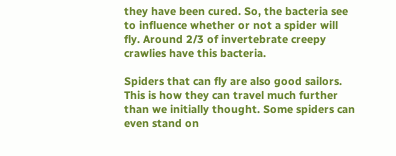they have been cured. So, the bacteria see to influence whether or not a spider will fly. Around 2/3 of invertebrate creepy crawlies have this bacteria.

Spiders that can fly are also good sailors. This is how they can travel much further than we initially thought. Some spiders can even stand on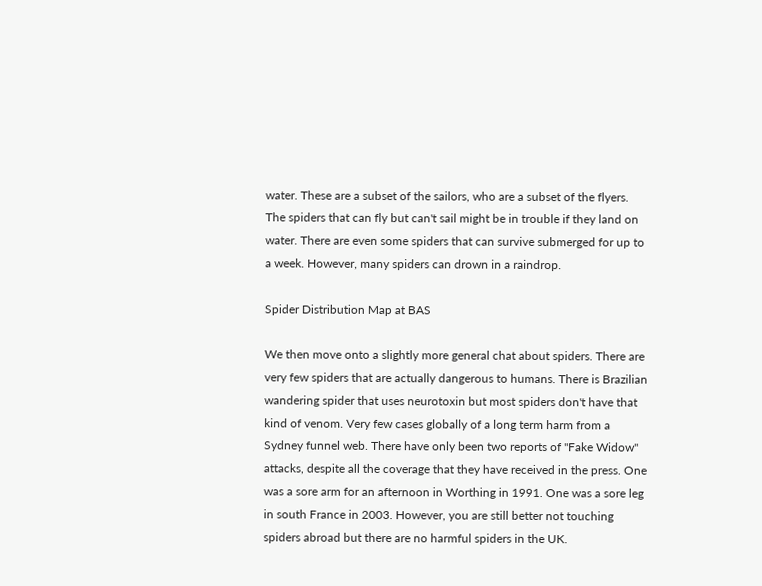water. These are a subset of the sailors, who are a subset of the flyers. The spiders that can fly but can't sail might be in trouble if they land on water. There are even some spiders that can survive submerged for up to a week. However, many spiders can drown in a raindrop.

Spider Distribution Map at BAS

We then move onto a slightly more general chat about spiders. There are very few spiders that are actually dangerous to humans. There is Brazilian wandering spider that uses neurotoxin but most spiders don't have that kind of venom. Very few cases globally of a long term harm from a Sydney funnel web. There have only been two reports of "Fake Widow" attacks, despite all the coverage that they have received in the press. One was a sore arm for an afternoon in Worthing in 1991. One was a sore leg in south France in 2003. However, you are still better not touching spiders abroad but there are no harmful spiders in the UK.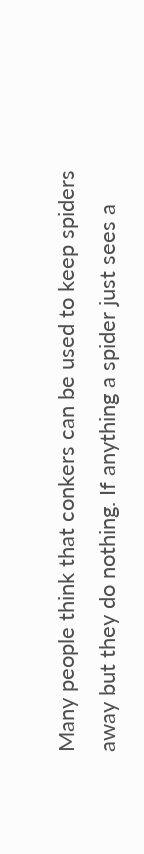Many people think that conkers can be used to keep spiders away but they do nothing. If anything a spider just sees a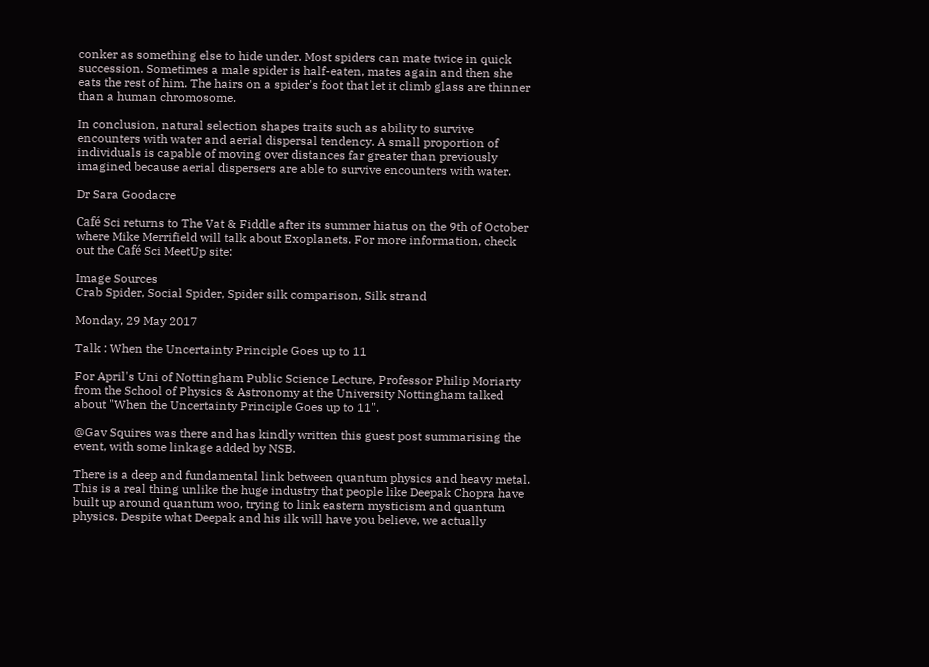conker as something else to hide under. Most spiders can mate twice in quick succession. Sometimes a male spider is half-eaten, mates again and then she eats the rest of him. The hairs on a spider's foot that let it climb glass are thinner than a human chromosome.

In conclusion, natural selection shapes traits such as ability to survive encounters with water and aerial dispersal tendency. A small proportion of individuals is capable of moving over distances far greater than previously imagined because aerial dispersers are able to survive encounters with water.

Dr Sara Goodacre

Café Sci returns to The Vat & Fiddle after its summer hiatus on the 9th of October where Mike Merrifield will talk about Exoplanets. For more information, check out the Café Sci MeetUp site:

Image Sources
Crab Spider, Social Spider, Spider silk comparison, Silk strand

Monday, 29 May 2017

Talk : When the Uncertainty Principle Goes up to 11

For April's Uni of Nottingham Public Science Lecture, Professor Philip Moriarty from the School of Physics & Astronomy at the University Nottingham talked about "When the Uncertainty Principle Goes up to 11".

@Gav Squires was there and has kindly written this guest post summarising the event, with some linkage added by NSB.

There is a deep and fundamental link between quantum physics and heavy metal. This is a real thing unlike the huge industry that people like Deepak Chopra have built up around quantum woo, trying to link eastern mysticism and quantum physics. Despite what Deepak and his ilk will have you believe, we actually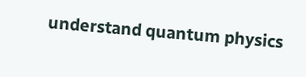understand quantum physics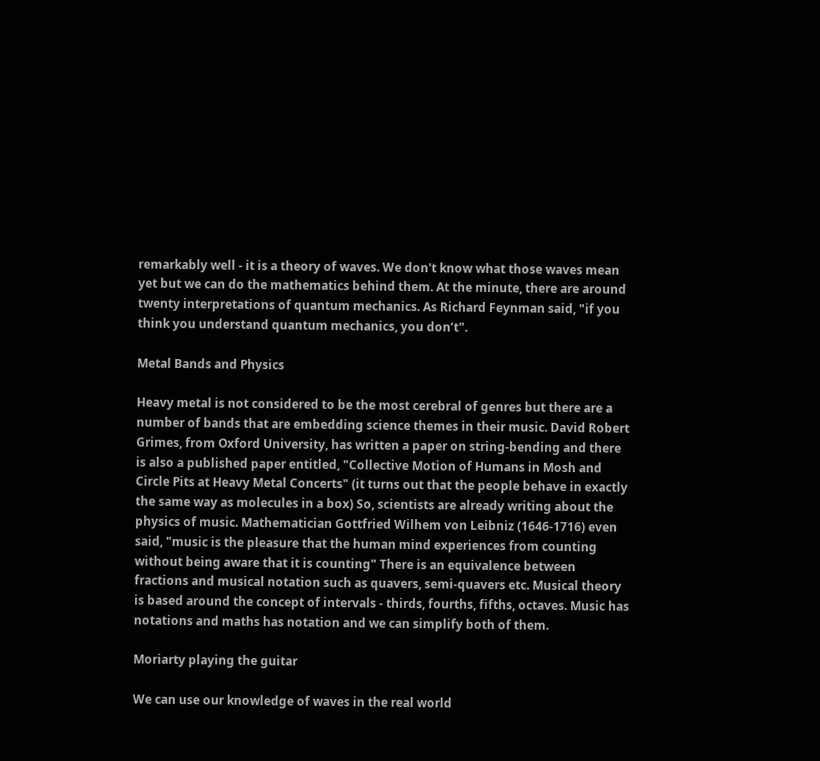remarkably well - it is a theory of waves. We don't know what those waves mean yet but we can do the mathematics behind them. At the minute, there are around twenty interpretations of quantum mechanics. As Richard Feynman said, "if you think you understand quantum mechanics, you don’t".

Metal Bands and Physics

Heavy metal is not considered to be the most cerebral of genres but there are a number of bands that are embedding science themes in their music. David Robert Grimes, from Oxford University, has written a paper on string-bending and there is also a published paper entitled, "Collective Motion of Humans in Mosh and Circle Pits at Heavy Metal Concerts" (it turns out that the people behave in exactly the same way as molecules in a box) So, scientists are already writing about the physics of music. Mathematician Gottfried Wilhem von Leibniz (1646-1716) even said, "music is the pleasure that the human mind experiences from counting without being aware that it is counting" There is an equivalence between fractions and musical notation such as quavers, semi-quavers etc. Musical theory is based around the concept of intervals - thirds, fourths, fifths, octaves. Music has notations and maths has notation and we can simplify both of them.

Moriarty playing the guitar

We can use our knowledge of waves in the real world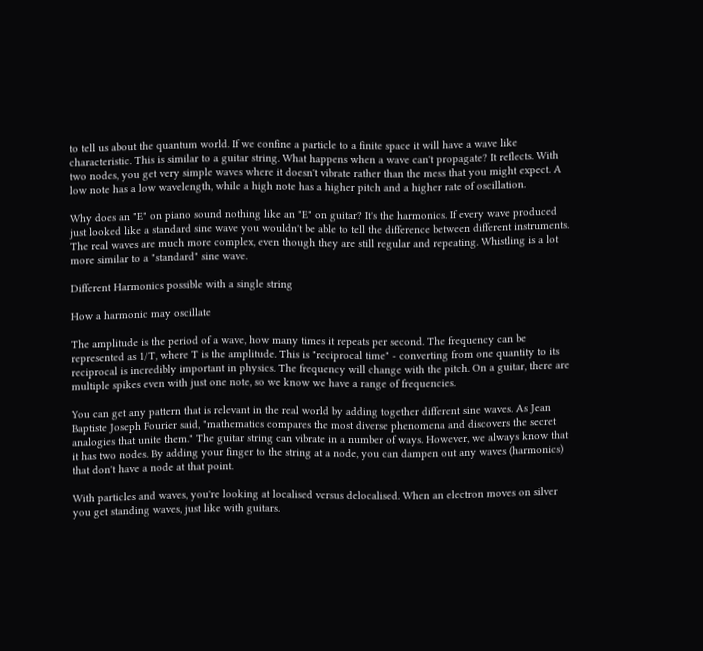to tell us about the quantum world. If we confine a particle to a finite space it will have a wave like characteristic. This is similar to a guitar string. What happens when a wave can't propagate? It reflects. With two nodes, you get very simple waves where it doesn't vibrate rather than the mess that you might expect. A low note has a low wavelength, while a high note has a higher pitch and a higher rate of oscillation.

Why does an "E" on piano sound nothing like an "E" on guitar? It's the harmonics. If every wave produced just looked like a standard sine wave you wouldn't be able to tell the difference between different instruments. The real waves are much more complex, even though they are still regular and repeating. Whistling is a lot more similar to a "standard" sine wave.

Different Harmonics possible with a single string

How a harmonic may oscillate

The amplitude is the period of a wave, how many times it repeats per second. The frequency can be represented as 1/T, where T is the amplitude. This is "reciprocal time" - converting from one quantity to its reciprocal is incredibly important in physics. The frequency will change with the pitch. On a guitar, there are multiple spikes even with just one note, so we know we have a range of frequencies.

You can get any pattern that is relevant in the real world by adding together different sine waves. As Jean Baptiste Joseph Fourier said, "mathematics compares the most diverse phenomena and discovers the secret analogies that unite them." The guitar string can vibrate in a number of ways. However, we always know that it has two nodes. By adding your finger to the string at a node, you can dampen out any waves (harmonics) that don't have a node at that point.

With particles and waves, you're looking at localised versus delocalised. When an electron moves on silver you get standing waves, just like with guitars.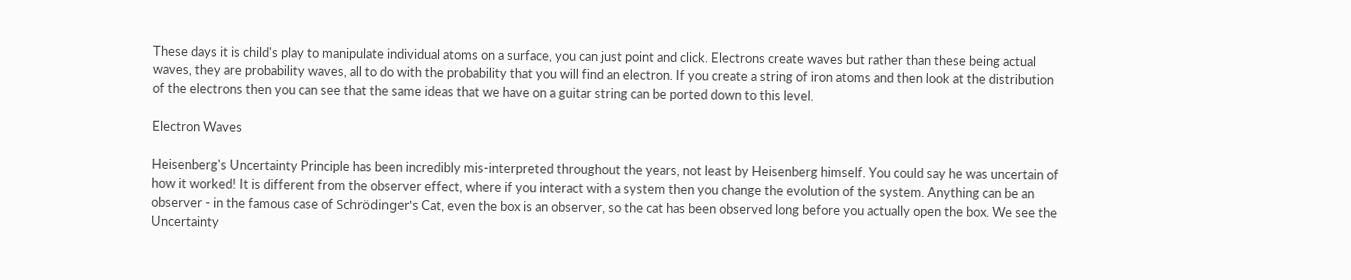These days it is child's play to manipulate individual atoms on a surface, you can just point and click. Electrons create waves but rather than these being actual waves, they are probability waves, all to do with the probability that you will find an electron. If you create a string of iron atoms and then look at the distribution of the electrons then you can see that the same ideas that we have on a guitar string can be ported down to this level.

Electron Waves

Heisenberg's Uncertainty Principle has been incredibly mis-interpreted throughout the years, not least by Heisenberg himself. You could say he was uncertain of how it worked! It is different from the observer effect, where if you interact with a system then you change the evolution of the system. Anything can be an observer - in the famous case of Schrödinger's Cat, even the box is an observer, so the cat has been observed long before you actually open the box. We see the Uncertainty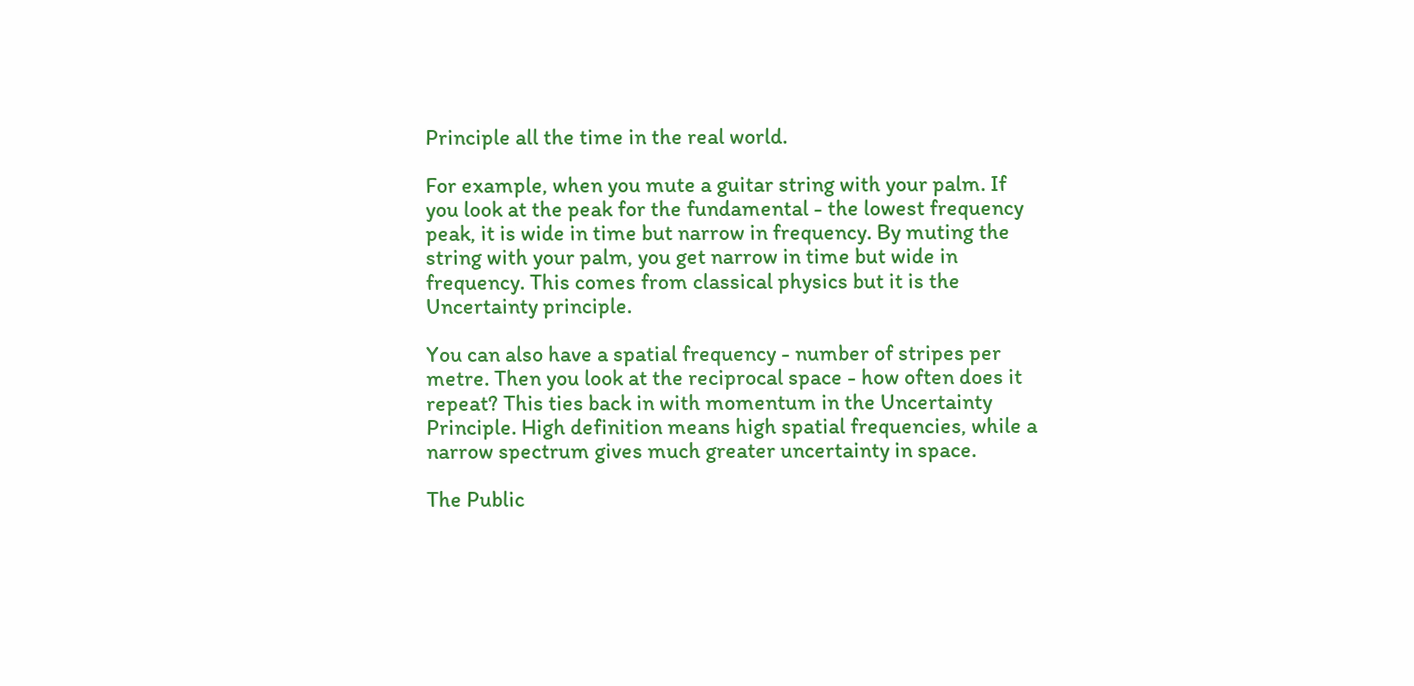Principle all the time in the real world.

For example, when you mute a guitar string with your palm. If you look at the peak for the fundamental - the lowest frequency peak, it is wide in time but narrow in frequency. By muting the string with your palm, you get narrow in time but wide in frequency. This comes from classical physics but it is the Uncertainty principle.

You can also have a spatial frequency - number of stripes per metre. Then you look at the reciprocal space - how often does it repeat? This ties back in with momentum in the Uncertainty Principle. High definition means high spatial frequencies, while a narrow spectrum gives much greater uncertainty in space.

The Public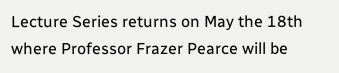Lecture Series returns on May the 18th where Professor Frazer Pearce will be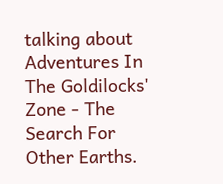talking about Adventures In The Goldilocks' Zone - The Search For Other Earths.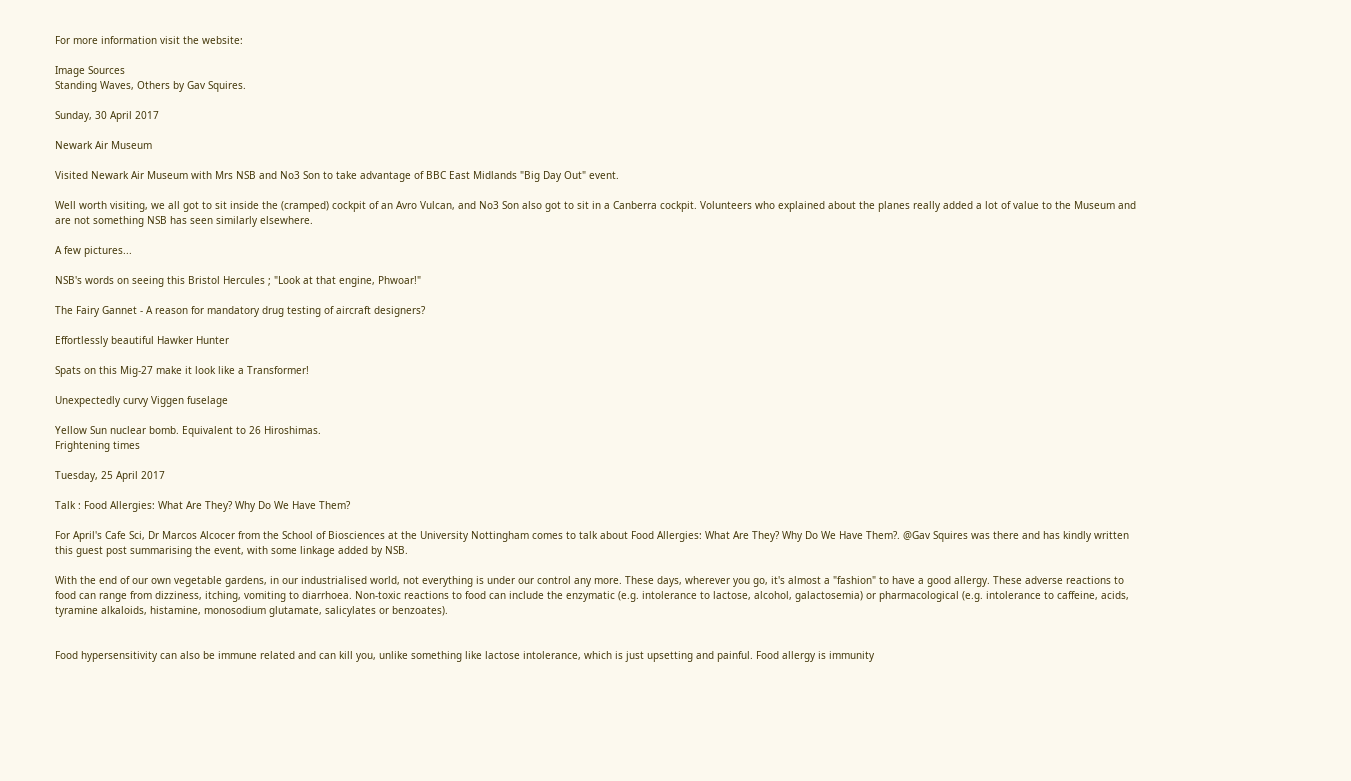For more information visit the website:

Image Sources
Standing Waves, Others by Gav Squires.

Sunday, 30 April 2017

Newark Air Museum

Visited Newark Air Museum with Mrs NSB and No3 Son to take advantage of BBC East Midlands "Big Day Out" event.

Well worth visiting, we all got to sit inside the (cramped) cockpit of an Avro Vulcan, and No3 Son also got to sit in a Canberra cockpit. Volunteers who explained about the planes really added a lot of value to the Museum and are not something NSB has seen similarly elsewhere.

A few pictures...

NSB's words on seeing this Bristol Hercules ; "Look at that engine, Phwoar!"

The Fairy Gannet - A reason for mandatory drug testing of aircraft designers?

Effortlessly beautiful Hawker Hunter

Spats on this Mig-27 make it look like a Transformer!

Unexpectedly curvy Viggen fuselage

Yellow Sun nuclear bomb. Equivalent to 26 Hiroshimas.
Frightening times

Tuesday, 25 April 2017

Talk : Food Allergies: What Are They? Why Do We Have Them?

For April's Cafe Sci, Dr Marcos Alcocer from the School of Biosciences at the University Nottingham comes to talk about Food Allergies: What Are They? Why Do We Have Them?. @Gav Squires was there and has kindly written this guest post summarising the event, with some linkage added by NSB.

With the end of our own vegetable gardens, in our industrialised world, not everything is under our control any more. These days, wherever you go, it's almost a "fashion" to have a good allergy. These adverse reactions to food can range from dizziness, itching, vomiting to diarrhoea. Non-toxic reactions to food can include the enzymatic (e.g. intolerance to lactose, alcohol, galactosemia) or pharmacological (e.g. intolerance to caffeine, acids, tyramine alkaloids, histamine, monosodium glutamate, salicylates or benzoates).


Food hypersensitivity can also be immune related and can kill you, unlike something like lactose intolerance, which is just upsetting and painful. Food allergy is immunity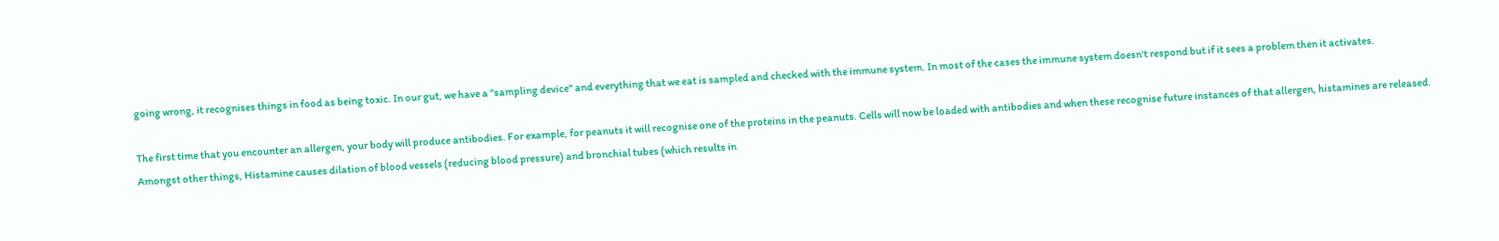going wrong, it recognises things in food as being toxic. In our gut, we have a "sampling device" and everything that we eat is sampled and checked with the immune system. In most of the cases the immune system doesn't respond but if it sees a problem then it activates.

The first time that you encounter an allergen, your body will produce antibodies. For example, for peanuts it will recognise one of the proteins in the peanuts. Cells will now be loaded with antibodies and when these recognise future instances of that allergen, histamines are released. Amongst other things, Histamine causes dilation of blood vessels (reducing blood pressure) and bronchial tubes (which results in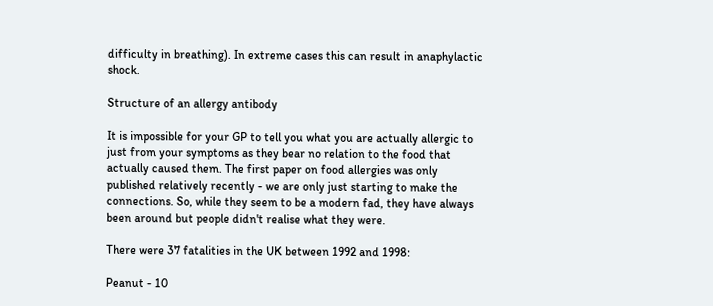difficulty in breathing). In extreme cases this can result in anaphylactic shock.

Structure of an allergy antibody

It is impossible for your GP to tell you what you are actually allergic to just from your symptoms as they bear no relation to the food that actually caused them. The first paper on food allergies was only published relatively recently - we are only just starting to make the connections. So, while they seem to be a modern fad, they have always been around but people didn't realise what they were.

There were 37 fatalities in the UK between 1992 and 1998:

Peanut - 10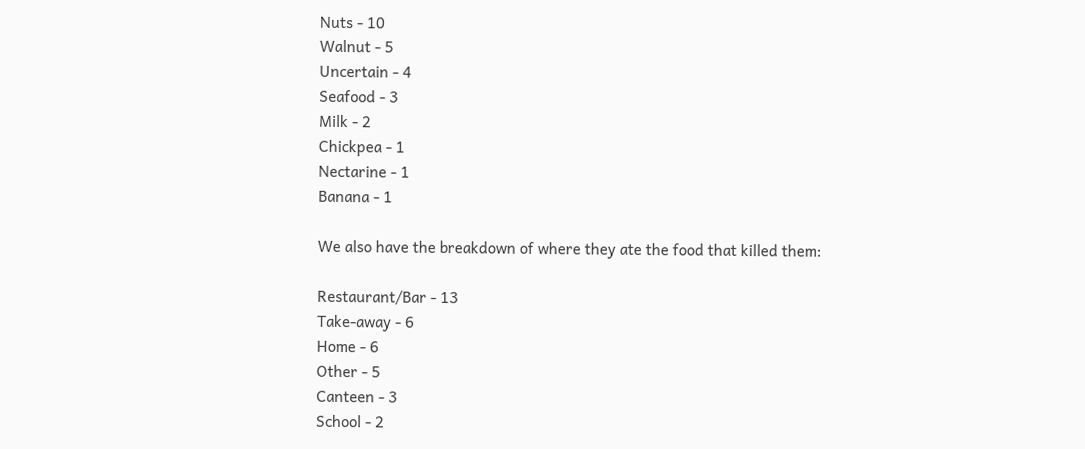Nuts - 10
Walnut - 5
Uncertain - 4
Seafood - 3
Milk - 2
Chickpea - 1
Nectarine - 1
Banana - 1

We also have the breakdown of where they ate the food that killed them:

Restaurant/Bar - 13
Take-away - 6
Home - 6
Other - 5
Canteen - 3
School - 2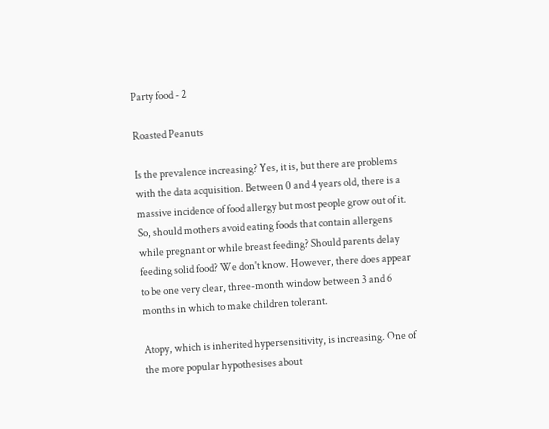Party food - 2

Roasted Peanuts

Is the prevalence increasing? Yes, it is, but there are problems with the data acquisition. Between 0 and 4 years old, there is a massive incidence of food allergy but most people grow out of it. So, should mothers avoid eating foods that contain allergens while pregnant or while breast feeding? Should parents delay feeding solid food? We don't know. However, there does appear to be one very clear, three-month window between 3 and 6 months in which to make children tolerant.

Atopy, which is inherited hypersensitivity, is increasing. One of the more popular hypothesises about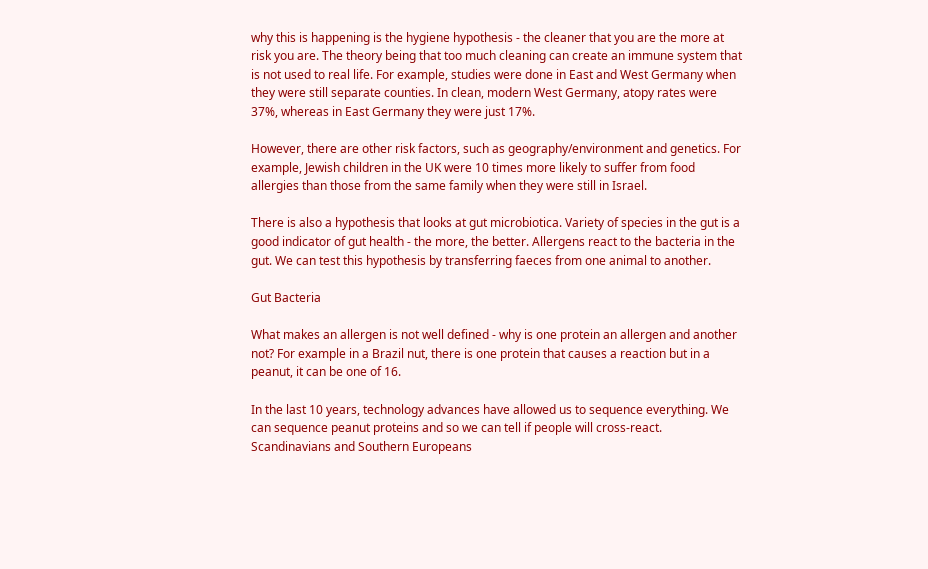why this is happening is the hygiene hypothesis - the cleaner that you are the more at risk you are. The theory being that too much cleaning can create an immune system that is not used to real life. For example, studies were done in East and West Germany when they were still separate counties. In clean, modern West Germany, atopy rates were 37%, whereas in East Germany they were just 17%.

However, there are other risk factors, such as geography/environment and genetics. For example, Jewish children in the UK were 10 times more likely to suffer from food allergies than those from the same family when they were still in Israel.

There is also a hypothesis that looks at gut microbiotica. Variety of species in the gut is a good indicator of gut health - the more, the better. Allergens react to the bacteria in the gut. We can test this hypothesis by transferring faeces from one animal to another.

Gut Bacteria

What makes an allergen is not well defined - why is one protein an allergen and another not? For example in a Brazil nut, there is one protein that causes a reaction but in a peanut, it can be one of 16.

In the last 10 years, technology advances have allowed us to sequence everything. We can sequence peanut proteins and so we can tell if people will cross-react. Scandinavians and Southern Europeans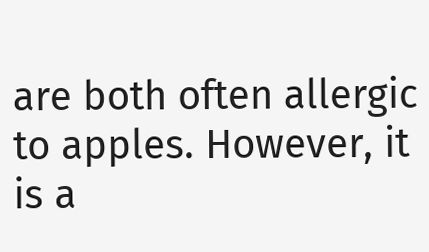are both often allergic to apples. However, it is a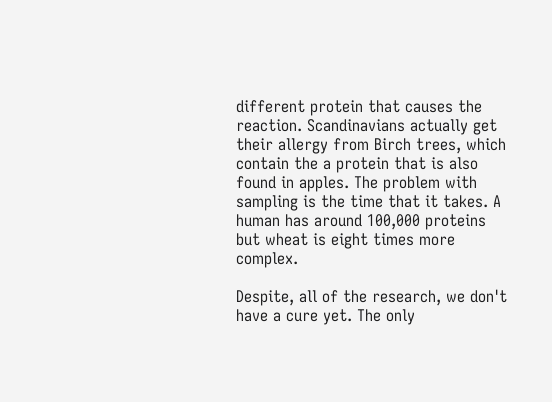different protein that causes the reaction. Scandinavians actually get their allergy from Birch trees, which contain the a protein that is also found in apples. The problem with sampling is the time that it takes. A human has around 100,000 proteins but wheat is eight times more complex.

Despite, all of the research, we don't have a cure yet. The only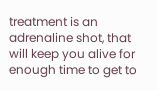treatment is an adrenaline shot, that will keep you alive for enough time to get to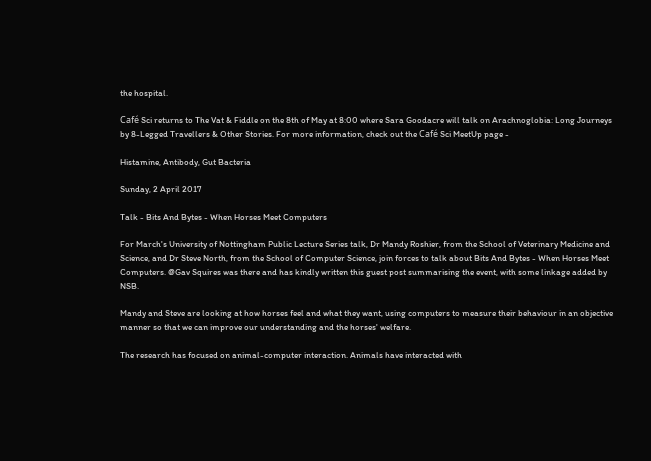the hospital.

Café Sci returns to The Vat & Fiddle on the 8th of May at 8:00 where Sara Goodacre will talk on Arachnoglobia: Long Journeys by 8-Legged Travellers & Other Stories. For more information, check out the Café Sci MeetUp page -

Histamine, Antibody, Gut Bacteria

Sunday, 2 April 2017

Talk - Bits And Bytes - When Horses Meet Computers

For March's University of Nottingham Public Lecture Series talk, Dr Mandy Roshier, from the School of Veterinary Medicine and Science, and Dr Steve North, from the School of Computer Science, join forces to talk about Bits And Bytes - When Horses Meet Computers. @Gav Squires was there and has kindly written this guest post summarising the event, with some linkage added by NSB.

Mandy and Steve are looking at how horses feel and what they want, using computers to measure their behaviour in an objective manner so that we can improve our understanding and the horses' welfare.

The research has focused on animal-computer interaction. Animals have interacted with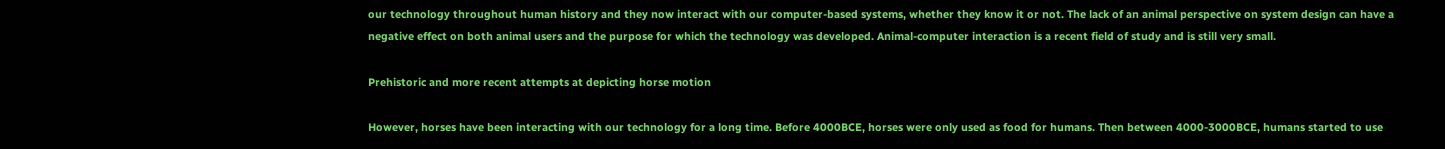our technology throughout human history and they now interact with our computer-based systems, whether they know it or not. The lack of an animal perspective on system design can have a negative effect on both animal users and the purpose for which the technology was developed. Animal-computer interaction is a recent field of study and is still very small.

Prehistoric and more recent attempts at depicting horse motion

However, horses have been interacting with our technology for a long time. Before 4000BCE, horses were only used as food for humans. Then between 4000-3000BCE, humans started to use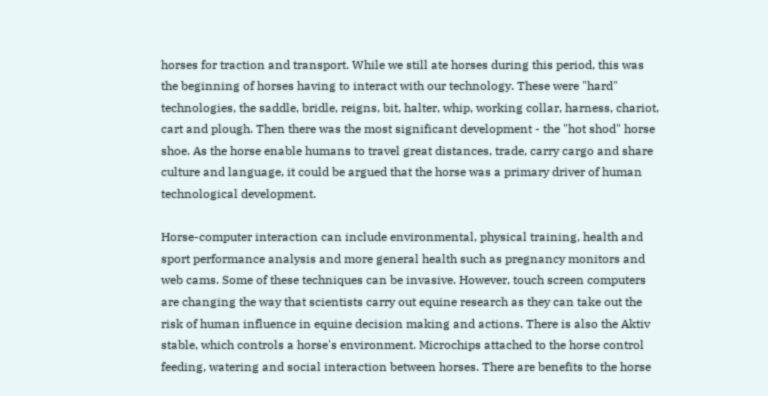horses for traction and transport. While we still ate horses during this period, this was the beginning of horses having to interact with our technology. These were "hard" technologies, the saddle, bridle, reigns, bit, halter, whip, working collar, harness, chariot, cart and plough. Then there was the most significant development - the "hot shod" horse shoe. As the horse enable humans to travel great distances, trade, carry cargo and share culture and language, it could be argued that the horse was a primary driver of human technological development.

Horse-computer interaction can include environmental, physical training, health and sport performance analysis and more general health such as pregnancy monitors and web cams. Some of these techniques can be invasive. However, touch screen computers are changing the way that scientists carry out equine research as they can take out the risk of human influence in equine decision making and actions. There is also the Aktiv stable, which controls a horse's environment. Microchips attached to the horse control feeding, watering and social interaction between horses. There are benefits to the horse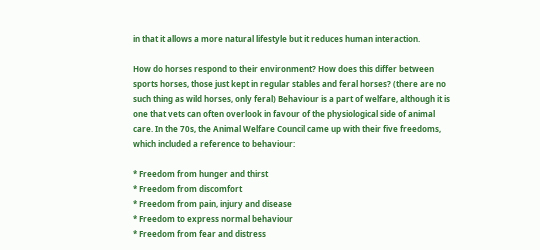in that it allows a more natural lifestyle but it reduces human interaction.

How do horses respond to their environment? How does this differ between sports horses, those just kept in regular stables and feral horses? (there are no such thing as wild horses, only feral) Behaviour is a part of welfare, although it is one that vets can often overlook in favour of the physiological side of animal care. In the 70s, the Animal Welfare Council came up with their five freedoms, which included a reference to behaviour:

* Freedom from hunger and thirst
* Freedom from discomfort
* Freedom from pain, injury and disease
* Freedom to express normal behaviour
* Freedom from fear and distress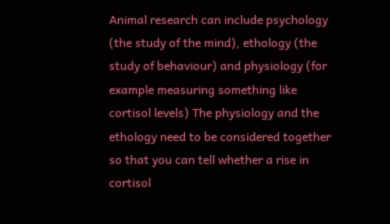Animal research can include psychology (the study of the mind), ethology (the study of behaviour) and physiology (for example measuring something like cortisol levels) The physiology and the ethology need to be considered together so that you can tell whether a rise in cortisol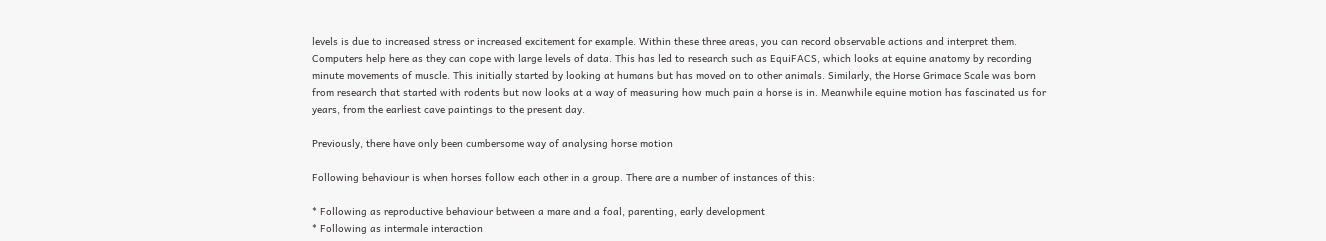levels is due to increased stress or increased excitement for example. Within these three areas, you can record observable actions and interpret them. Computers help here as they can cope with large levels of data. This has led to research such as EquiFACS, which looks at equine anatomy by recording minute movements of muscle. This initially started by looking at humans but has moved on to other animals. Similarly, the Horse Grimace Scale was born from research that started with rodents but now looks at a way of measuring how much pain a horse is in. Meanwhile equine motion has fascinated us for years, from the earliest cave paintings to the present day.

Previously, there have only been cumbersome way of analysing horse motion

Following behaviour is when horses follow each other in a group. There are a number of instances of this:

* Following as reproductive behaviour between a mare and a foal, parenting, early development
* Following as intermale interaction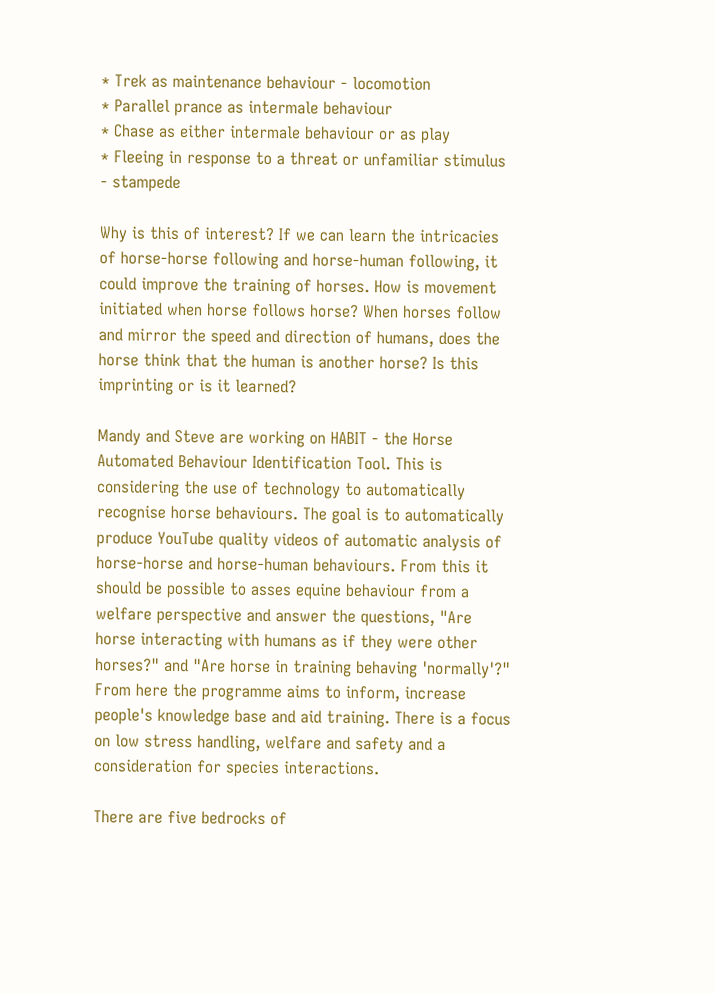* Trek as maintenance behaviour - locomotion
* Parallel prance as intermale behaviour
* Chase as either intermale behaviour or as play
* Fleeing in response to a threat or unfamiliar stimulus - stampede

Why is this of interest? If we can learn the intricacies of horse-horse following and horse-human following, it could improve the training of horses. How is movement initiated when horse follows horse? When horses follow and mirror the speed and direction of humans, does the horse think that the human is another horse? Is this imprinting or is it learned?

Mandy and Steve are working on HABIT - the Horse Automated Behaviour Identification Tool. This is considering the use of technology to automatically recognise horse behaviours. The goal is to automatically produce YouTube quality videos of automatic analysis of horse-horse and horse-human behaviours. From this it should be possible to asses equine behaviour from a welfare perspective and answer the questions, "Are horse interacting with humans as if they were other horses?" and "Are horse in training behaving 'normally'?" From here the programme aims to inform, increase people's knowledge base and aid training. There is a focus on low stress handling, welfare and safety and a consideration for species interactions.

There are five bedrocks of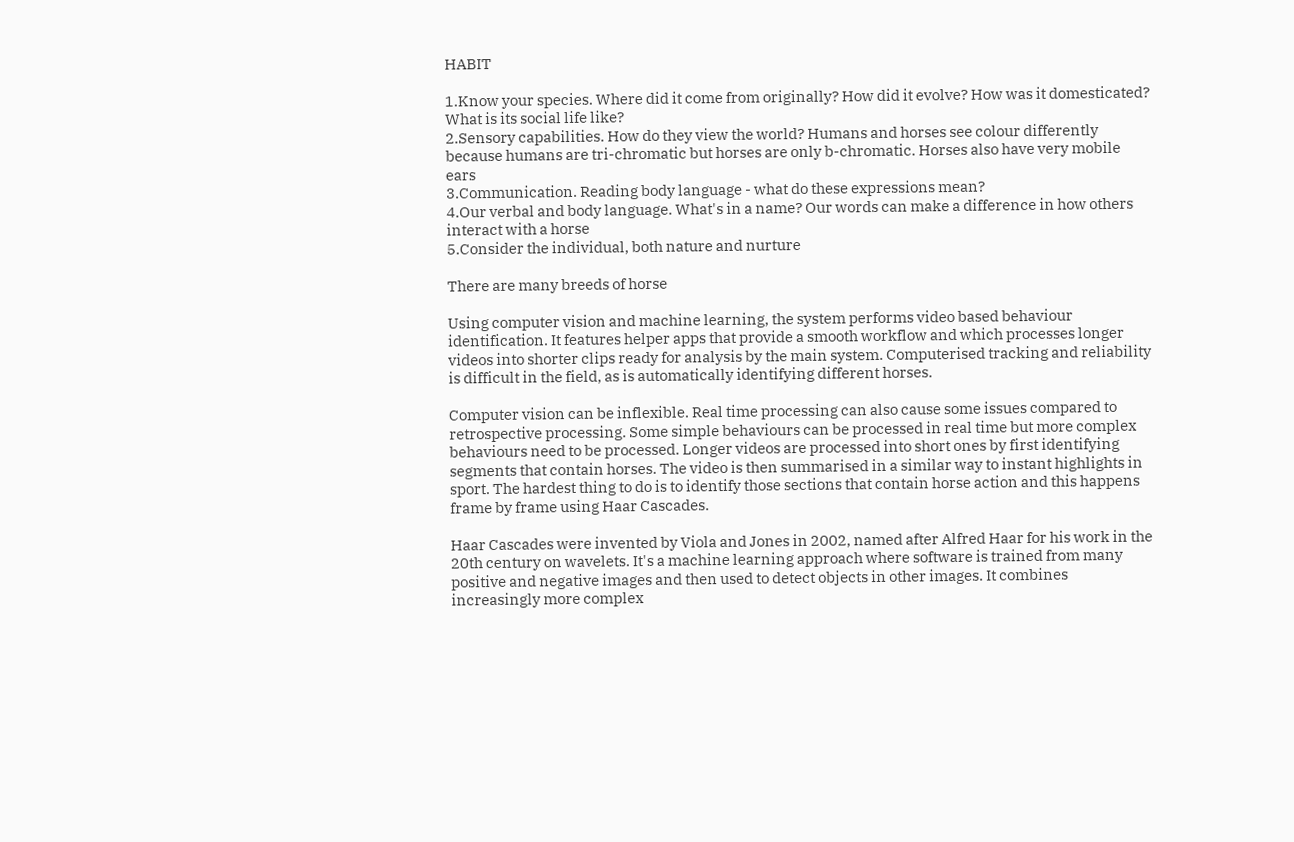HABIT

1.Know your species. Where did it come from originally? How did it evolve? How was it domesticated? What is its social life like?
2.Sensory capabilities. How do they view the world? Humans and horses see colour differently because humans are tri-chromatic but horses are only b-chromatic. Horses also have very mobile ears
3.Communication. Reading body language - what do these expressions mean?
4.Our verbal and body language. What's in a name? Our words can make a difference in how others interact with a horse
5.Consider the individual, both nature and nurture

There are many breeds of horse

Using computer vision and machine learning, the system performs video based behaviour identification. It features helper apps that provide a smooth workflow and which processes longer videos into shorter clips ready for analysis by the main system. Computerised tracking and reliability is difficult in the field, as is automatically identifying different horses.

Computer vision can be inflexible. Real time processing can also cause some issues compared to retrospective processing. Some simple behaviours can be processed in real time but more complex behaviours need to be processed. Longer videos are processed into short ones by first identifying segments that contain horses. The video is then summarised in a similar way to instant highlights in sport. The hardest thing to do is to identify those sections that contain horse action and this happens frame by frame using Haar Cascades.

Haar Cascades were invented by Viola and Jones in 2002, named after Alfred Haar for his work in the 20th century on wavelets. It's a machine learning approach where software is trained from many positive and negative images and then used to detect objects in other images. It combines increasingly more complex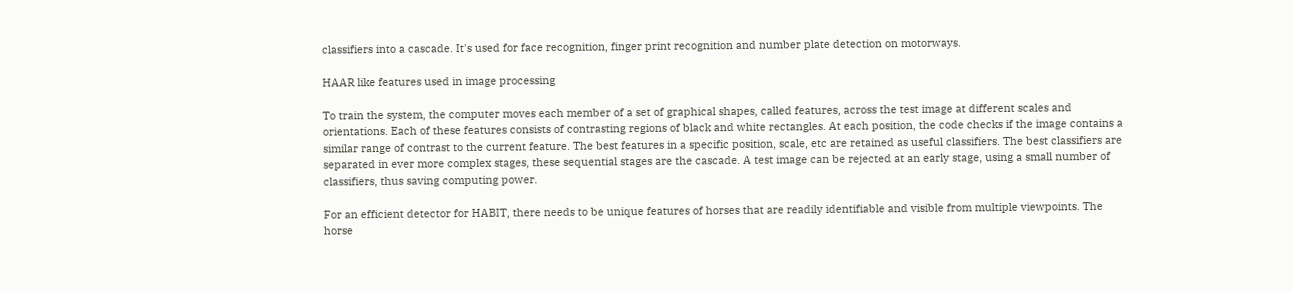classifiers into a cascade. It's used for face recognition, finger print recognition and number plate detection on motorways.

HAAR like features used in image processing

To train the system, the computer moves each member of a set of graphical shapes, called features, across the test image at different scales and orientations. Each of these features consists of contrasting regions of black and white rectangles. At each position, the code checks if the image contains a similar range of contrast to the current feature. The best features in a specific position, scale, etc are retained as useful classifiers. The best classifiers are separated in ever more complex stages, these sequential stages are the cascade. A test image can be rejected at an early stage, using a small number of classifiers, thus saving computing power.

For an efficient detector for HABIT, there needs to be unique features of horses that are readily identifiable and visible from multiple viewpoints. The horse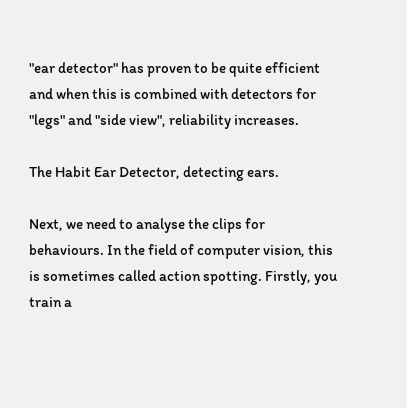"ear detector" has proven to be quite efficient and when this is combined with detectors for "legs" and "side view", reliability increases.

The Habit Ear Detector, detecting ears.

Next, we need to analyse the clips for behaviours. In the field of computer vision, this is sometimes called action spotting. Firstly, you train a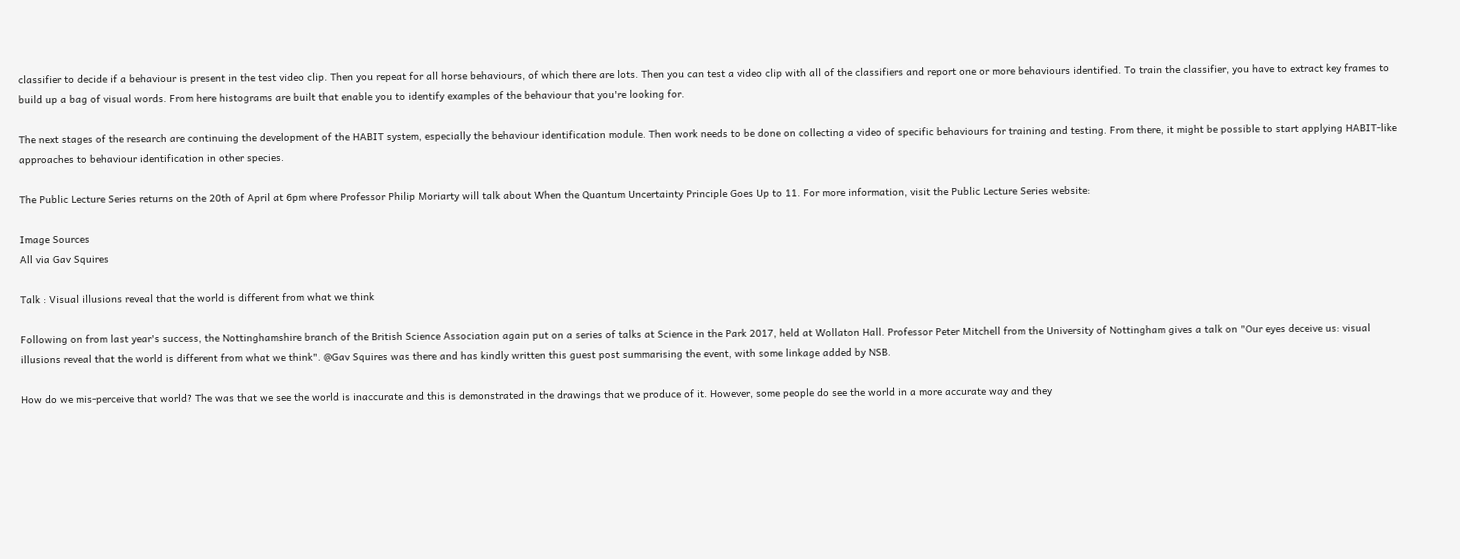classifier to decide if a behaviour is present in the test video clip. Then you repeat for all horse behaviours, of which there are lots. Then you can test a video clip with all of the classifiers and report one or more behaviours identified. To train the classifier, you have to extract key frames to build up a bag of visual words. From here histograms are built that enable you to identify examples of the behaviour that you're looking for.

The next stages of the research are continuing the development of the HABIT system, especially the behaviour identification module. Then work needs to be done on collecting a video of specific behaviours for training and testing. From there, it might be possible to start applying HABIT-like approaches to behaviour identification in other species.

The Public Lecture Series returns on the 20th of April at 6pm where Professor Philip Moriarty will talk about When the Quantum Uncertainty Principle Goes Up to 11. For more information, visit the Public Lecture Series website:

Image Sources
All via Gav Squires

Talk : Visual illusions reveal that the world is different from what we think

Following on from last year's success, the Nottinghamshire branch of the British Science Association again put on a series of talks at Science in the Park 2017, held at Wollaton Hall. Professor Peter Mitchell from the University of Nottingham gives a talk on "Our eyes deceive us: visual illusions reveal that the world is different from what we think". @Gav Squires was there and has kindly written this guest post summarising the event, with some linkage added by NSB.

How do we mis-perceive that world? The was that we see the world is inaccurate and this is demonstrated in the drawings that we produce of it. However, some people do see the world in a more accurate way and they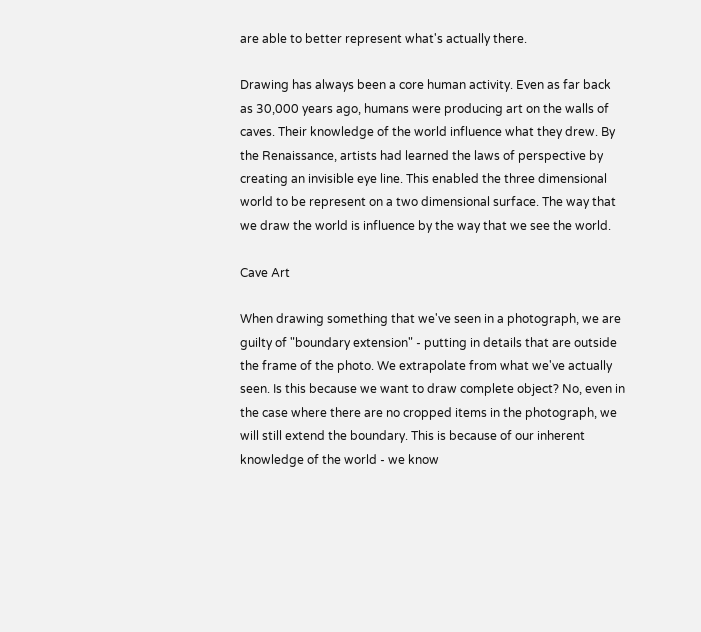are able to better represent what's actually there.

Drawing has always been a core human activity. Even as far back as 30,000 years ago, humans were producing art on the walls of caves. Their knowledge of the world influence what they drew. By the Renaissance, artists had learned the laws of perspective by creating an invisible eye line. This enabled the three dimensional world to be represent on a two dimensional surface. The way that we draw the world is influence by the way that we see the world.

Cave Art

When drawing something that we've seen in a photograph, we are guilty of "boundary extension" - putting in details that are outside the frame of the photo. We extrapolate from what we've actually seen. Is this because we want to draw complete object? No, even in the case where there are no cropped items in the photograph, we will still extend the boundary. This is because of our inherent knowledge of the world - we know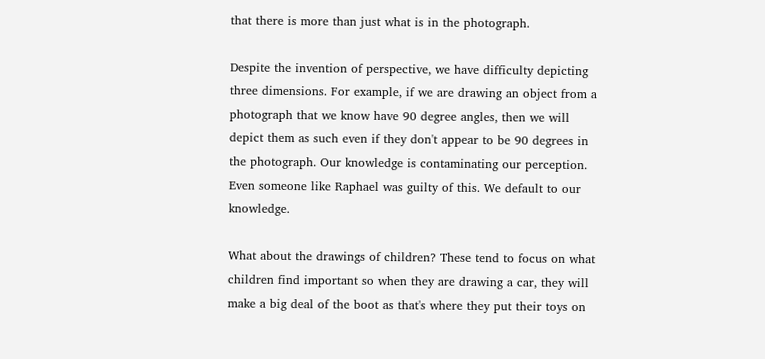that there is more than just what is in the photograph.

Despite the invention of perspective, we have difficulty depicting three dimensions. For example, if we are drawing an object from a photograph that we know have 90 degree angles, then we will depict them as such even if they don't appear to be 90 degrees in the photograph. Our knowledge is contaminating our perception. Even someone like Raphael was guilty of this. We default to our knowledge.

What about the drawings of children? These tend to focus on what children find important so when they are drawing a car, they will make a big deal of the boot as that's where they put their toys on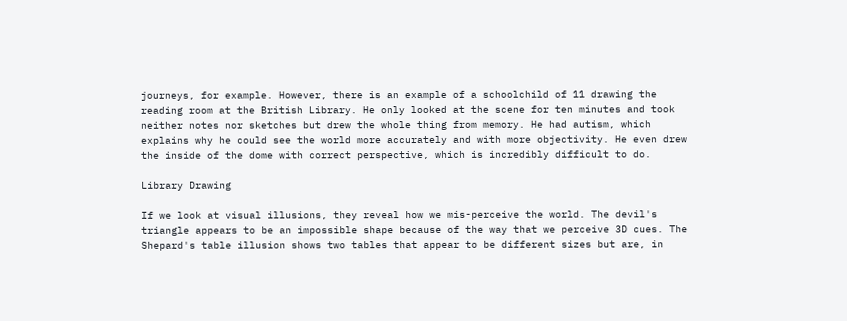journeys, for example. However, there is an example of a schoolchild of 11 drawing the reading room at the British Library. He only looked at the scene for ten minutes and took neither notes nor sketches but drew the whole thing from memory. He had autism, which explains why he could see the world more accurately and with more objectivity. He even drew the inside of the dome with correct perspective, which is incredibly difficult to do.

Library Drawing

If we look at visual illusions, they reveal how we mis-perceive the world. The devil's triangle appears to be an impossible shape because of the way that we perceive 3D cues. The Shepard's table illusion shows two tables that appear to be different sizes but are, in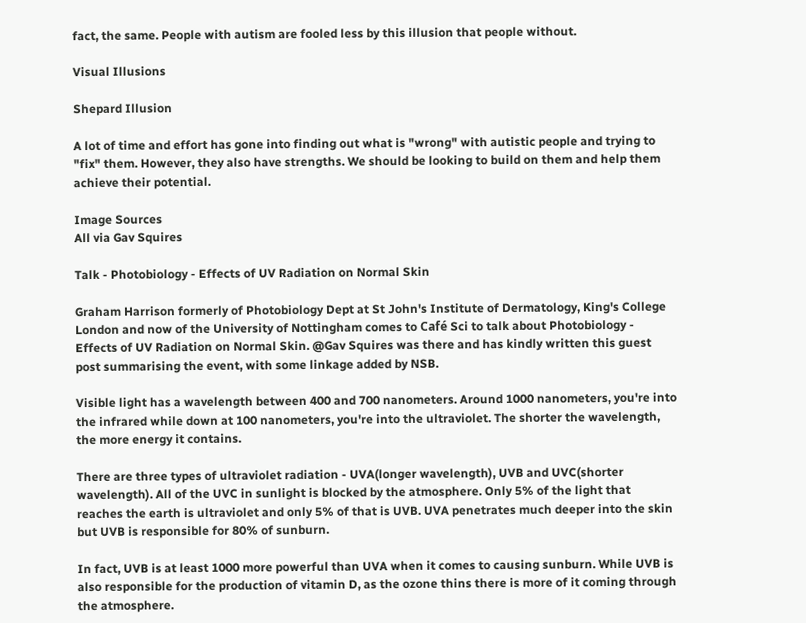fact, the same. People with autism are fooled less by this illusion that people without.

Visual Illusions

Shepard Illusion

A lot of time and effort has gone into finding out what is "wrong" with autistic people and trying to "fix" them. However, they also have strengths. We should be looking to build on them and help them achieve their potential.

Image Sources
All via Gav Squires

Talk - Photobiology - Effects of UV Radiation on Normal Skin

Graham Harrison formerly of Photobiology Dept at St John's Institute of Dermatology, King's College London and now of the University of Nottingham comes to Café Sci to talk about Photobiology - Effects of UV Radiation on Normal Skin. @Gav Squires was there and has kindly written this guest post summarising the event, with some linkage added by NSB.

Visible light has a wavelength between 400 and 700 nanometers. Around 1000 nanometers, you're into the infrared while down at 100 nanometers, you're into the ultraviolet. The shorter the wavelength, the more energy it contains.

There are three types of ultraviolet radiation - UVA(longer wavelength), UVB and UVC(shorter wavelength). All of the UVC in sunlight is blocked by the atmosphere. Only 5% of the light that reaches the earth is ultraviolet and only 5% of that is UVB. UVA penetrates much deeper into the skin but UVB is responsible for 80% of sunburn.

In fact, UVB is at least 1000 more powerful than UVA when it comes to causing sunburn. While UVB is also responsible for the production of vitamin D, as the ozone thins there is more of it coming through the atmosphere.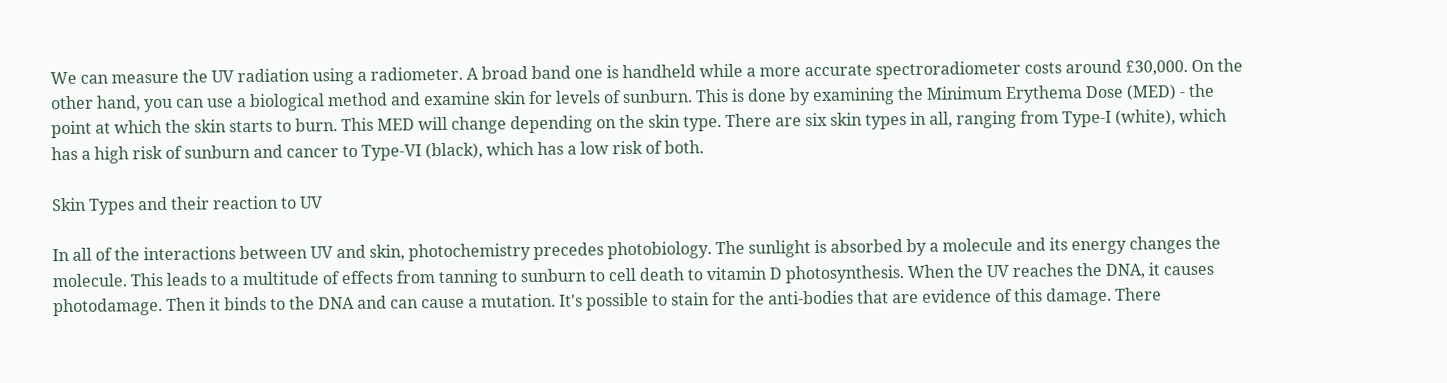We can measure the UV radiation using a radiometer. A broad band one is handheld while a more accurate spectroradiometer costs around £30,000. On the other hand, you can use a biological method and examine skin for levels of sunburn. This is done by examining the Minimum Erythema Dose (MED) - the point at which the skin starts to burn. This MED will change depending on the skin type. There are six skin types in all, ranging from Type-I (white), which has a high risk of sunburn and cancer to Type-VI (black), which has a low risk of both.

Skin Types and their reaction to UV

In all of the interactions between UV and skin, photochemistry precedes photobiology. The sunlight is absorbed by a molecule and its energy changes the molecule. This leads to a multitude of effects from tanning to sunburn to cell death to vitamin D photosynthesis. When the UV reaches the DNA, it causes photodamage. Then it binds to the DNA and can cause a mutation. It's possible to stain for the anti-bodies that are evidence of this damage. There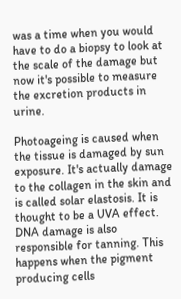was a time when you would have to do a biopsy to look at the scale of the damage but now it's possible to measure the excretion products in urine.

Photoageing is caused when the tissue is damaged by sun exposure. It's actually damage to the collagen in the skin and is called solar elastosis. It is thought to be a UVA effect. DNA damage is also responsible for tanning. This happens when the pigment producing cells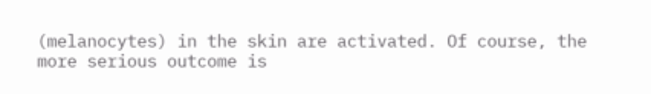(melanocytes) in the skin are activated. Of course, the more serious outcome is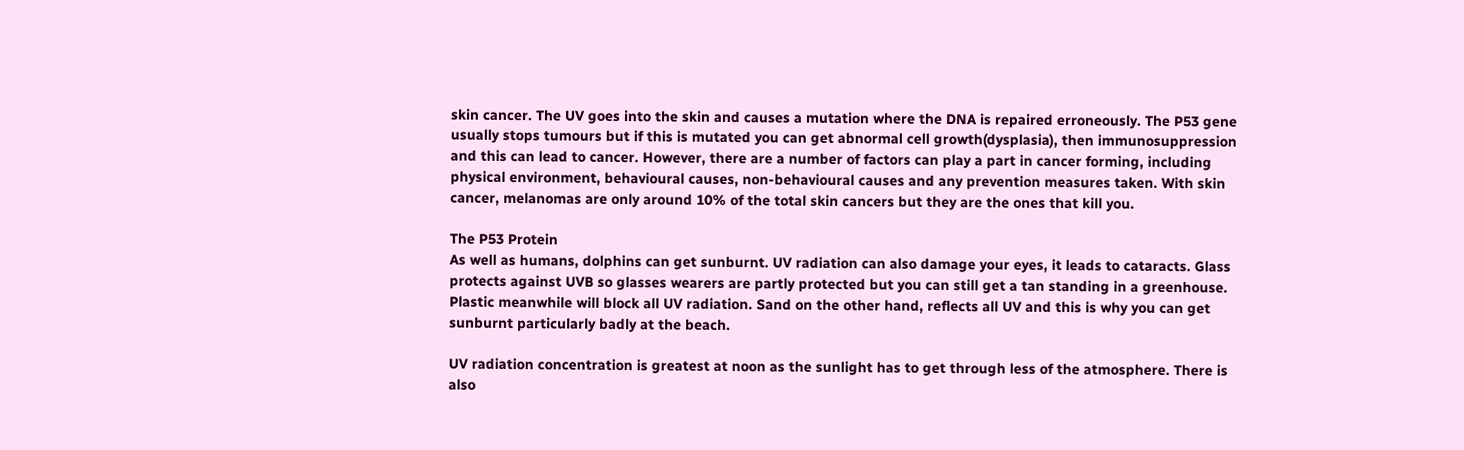skin cancer. The UV goes into the skin and causes a mutation where the DNA is repaired erroneously. The P53 gene usually stops tumours but if this is mutated you can get abnormal cell growth(dysplasia), then immunosuppression and this can lead to cancer. However, there are a number of factors can play a part in cancer forming, including physical environment, behavioural causes, non-behavioural causes and any prevention measures taken. With skin cancer, melanomas are only around 10% of the total skin cancers but they are the ones that kill you.

The P53 Protein
As well as humans, dolphins can get sunburnt. UV radiation can also damage your eyes, it leads to cataracts. Glass protects against UVB so glasses wearers are partly protected but you can still get a tan standing in a greenhouse. Plastic meanwhile will block all UV radiation. Sand on the other hand, reflects all UV and this is why you can get sunburnt particularly badly at the beach.

UV radiation concentration is greatest at noon as the sunlight has to get through less of the atmosphere. There is also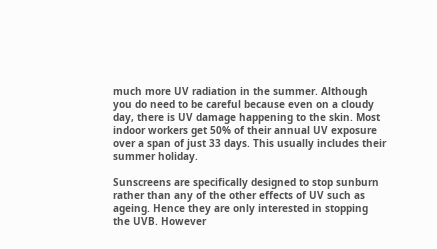much more UV radiation in the summer. Although you do need to be careful because even on a cloudy day, there is UV damage happening to the skin. Most indoor workers get 50% of their annual UV exposure over a span of just 33 days. This usually includes their summer holiday.

Sunscreens are specifically designed to stop sunburn rather than any of the other effects of UV such as ageing. Hence they are only interested in stopping the UVB. However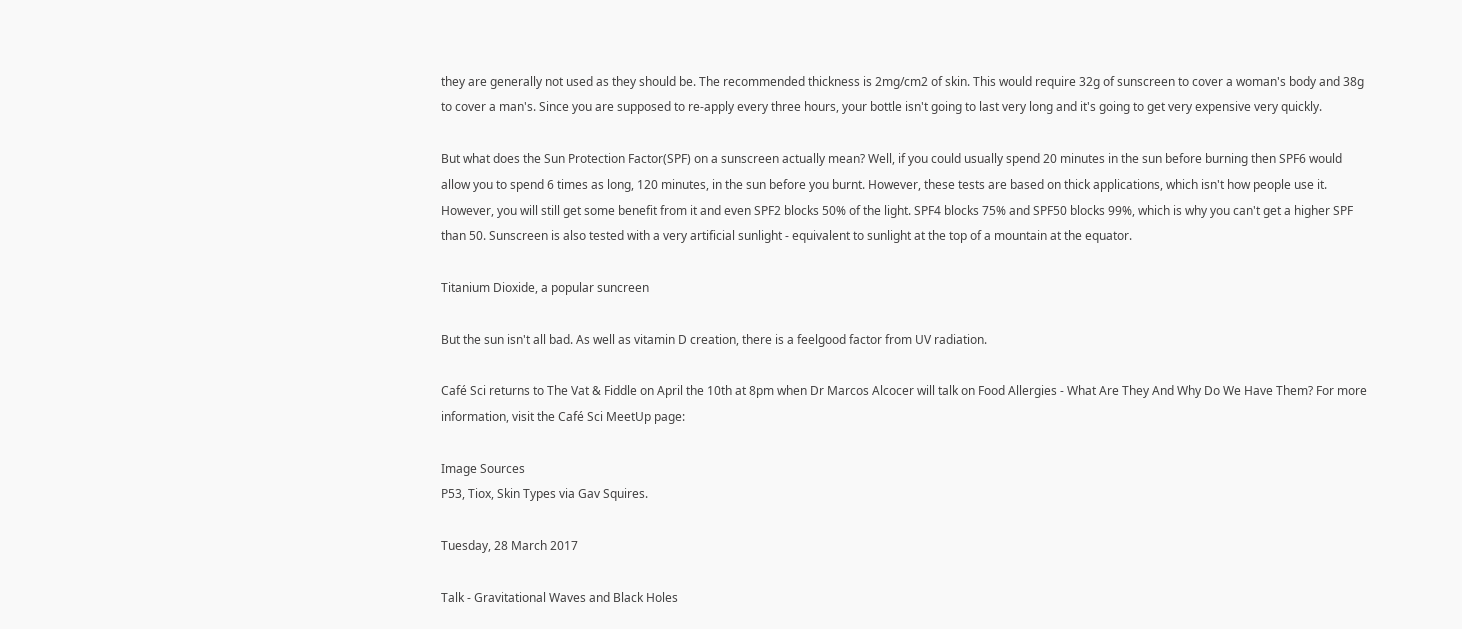they are generally not used as they should be. The recommended thickness is 2mg/cm2 of skin. This would require 32g of sunscreen to cover a woman's body and 38g to cover a man's. Since you are supposed to re-apply every three hours, your bottle isn't going to last very long and it's going to get very expensive very quickly.

But what does the Sun Protection Factor(SPF) on a sunscreen actually mean? Well, if you could usually spend 20 minutes in the sun before burning then SPF6 would allow you to spend 6 times as long, 120 minutes, in the sun before you burnt. However, these tests are based on thick applications, which isn't how people use it. However, you will still get some benefit from it and even SPF2 blocks 50% of the light. SPF4 blocks 75% and SPF50 blocks 99%, which is why you can't get a higher SPF than 50. Sunscreen is also tested with a very artificial sunlight - equivalent to sunlight at the top of a mountain at the equator.

Titanium Dioxide, a popular suncreen

But the sun isn't all bad. As well as vitamin D creation, there is a feelgood factor from UV radiation.

Café Sci returns to The Vat & Fiddle on April the 10th at 8pm when Dr Marcos Alcocer will talk on Food Allergies - What Are They And Why Do We Have Them? For more information, visit the Café Sci MeetUp page:

Image Sources
P53, Tiox, Skin Types via Gav Squires.

Tuesday, 28 March 2017

Talk - Gravitational Waves and Black Holes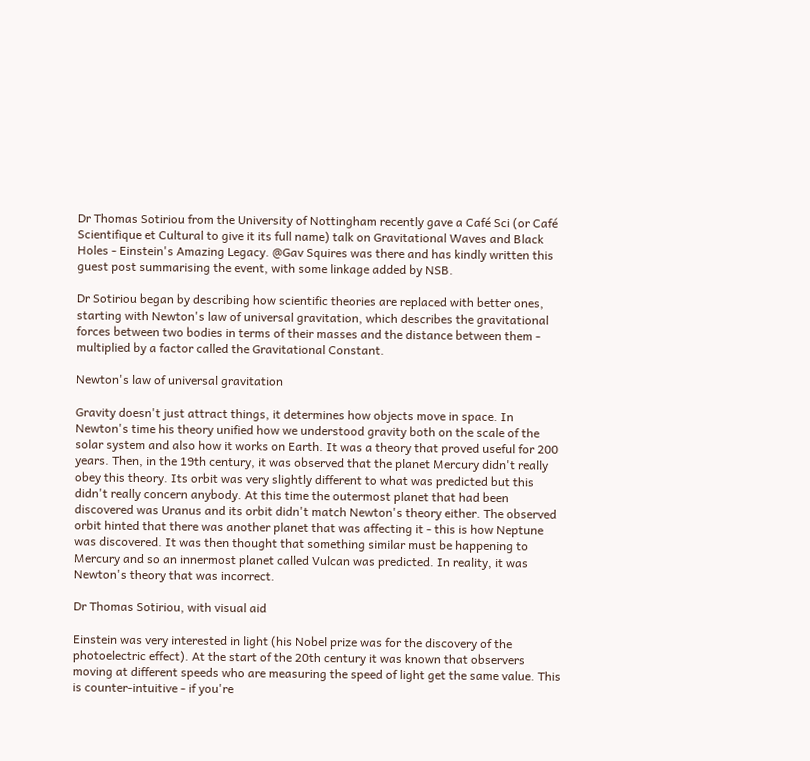Dr Thomas Sotiriou from the University of Nottingham recently gave a Café Sci (or Café Scientifique et Cultural to give it its full name) talk on Gravitational Waves and Black Holes - Einstein's Amazing Legacy. @Gav Squires was there and has kindly written this guest post summarising the event, with some linkage added by NSB.

Dr Sotiriou began by describing how scientific theories are replaced with better ones, starting with Newton's law of universal gravitation, which describes the gravitational forces between two bodies in terms of their masses and the distance between them - multiplied by a factor called the Gravitational Constant.

Newton's law of universal gravitation

Gravity doesn't just attract things, it determines how objects move in space. In Newton's time his theory unified how we understood gravity both on the scale of the solar system and also how it works on Earth. It was a theory that proved useful for 200 years. Then, in the 19th century, it was observed that the planet Mercury didn't really obey this theory. Its orbit was very slightly different to what was predicted but this didn't really concern anybody. At this time the outermost planet that had been discovered was Uranus and its orbit didn't match Newton's theory either. The observed orbit hinted that there was another planet that was affecting it - this is how Neptune was discovered. It was then thought that something similar must be happening to Mercury and so an innermost planet called Vulcan was predicted. In reality, it was Newton's theory that was incorrect.

Dr Thomas Sotiriou, with visual aid

Einstein was very interested in light (his Nobel prize was for the discovery of the photoelectric effect). At the start of the 20th century it was known that observers moving at different speeds who are measuring the speed of light get the same value. This is counter-intuitive - if you're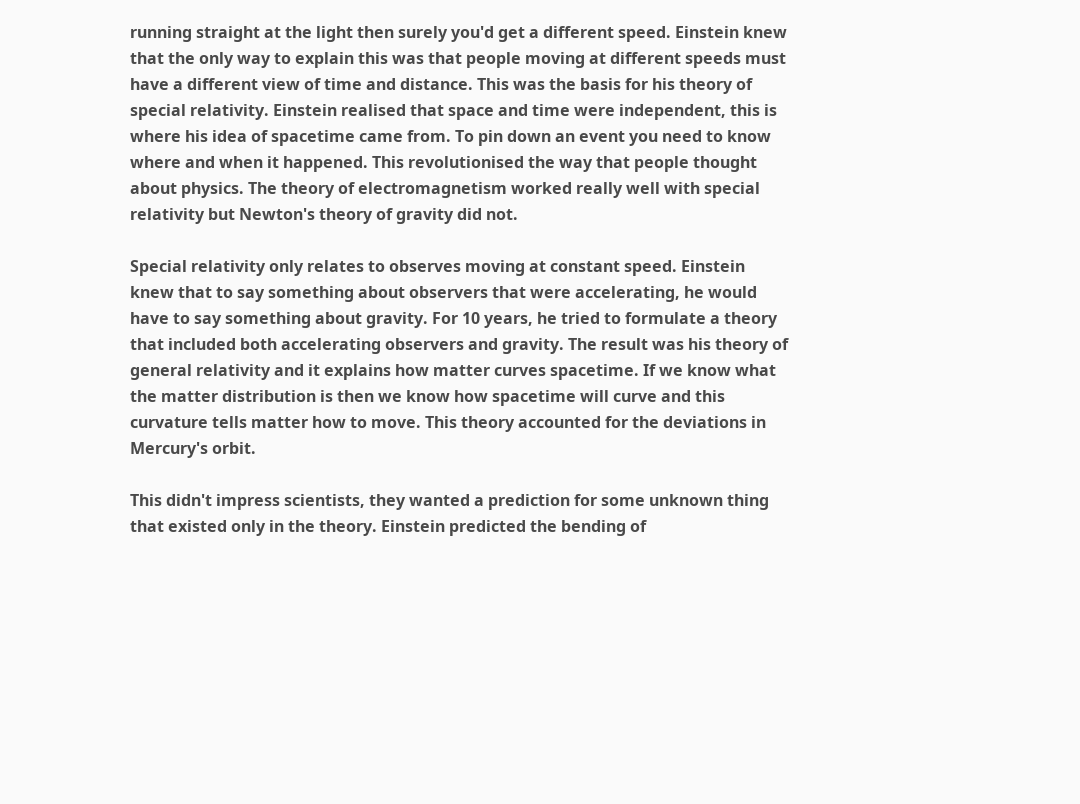running straight at the light then surely you'd get a different speed. Einstein knew that the only way to explain this was that people moving at different speeds must have a different view of time and distance. This was the basis for his theory of special relativity. Einstein realised that space and time were independent, this is where his idea of spacetime came from. To pin down an event you need to know where and when it happened. This revolutionised the way that people thought about physics. The theory of electromagnetism worked really well with special relativity but Newton's theory of gravity did not.

Special relativity only relates to observes moving at constant speed. Einstein knew that to say something about observers that were accelerating, he would have to say something about gravity. For 10 years, he tried to formulate a theory that included both accelerating observers and gravity. The result was his theory of general relativity and it explains how matter curves spacetime. If we know what the matter distribution is then we know how spacetime will curve and this curvature tells matter how to move. This theory accounted for the deviations in Mercury's orbit.

This didn't impress scientists, they wanted a prediction for some unknown thing that existed only in the theory. Einstein predicted the bending of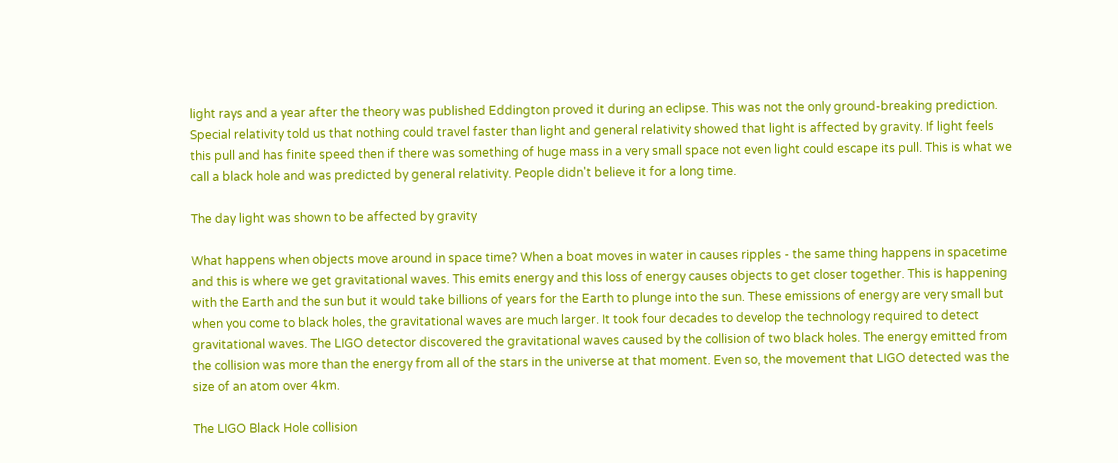light rays and a year after the theory was published Eddington proved it during an eclipse. This was not the only ground-breaking prediction. Special relativity told us that nothing could travel faster than light and general relativity showed that light is affected by gravity. If light feels this pull and has finite speed then if there was something of huge mass in a very small space not even light could escape its pull. This is what we call a black hole and was predicted by general relativity. People didn't believe it for a long time.

The day light was shown to be affected by gravity

What happens when objects move around in space time? When a boat moves in water in causes ripples - the same thing happens in spacetime and this is where we get gravitational waves. This emits energy and this loss of energy causes objects to get closer together. This is happening with the Earth and the sun but it would take billions of years for the Earth to plunge into the sun. These emissions of energy are very small but when you come to black holes, the gravitational waves are much larger. It took four decades to develop the technology required to detect gravitational waves. The LIGO detector discovered the gravitational waves caused by the collision of two black holes. The energy emitted from the collision was more than the energy from all of the stars in the universe at that moment. Even so, the movement that LIGO detected was the size of an atom over 4km.

The LIGO Black Hole collision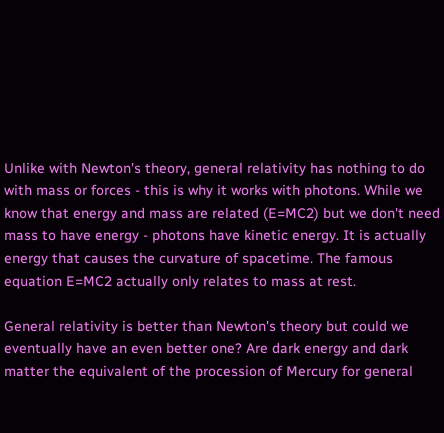Unlike with Newton's theory, general relativity has nothing to do with mass or forces - this is why it works with photons. While we know that energy and mass are related (E=MC2) but we don't need mass to have energy - photons have kinetic energy. It is actually energy that causes the curvature of spacetime. The famous equation E=MC2 actually only relates to mass at rest.

General relativity is better than Newton's theory but could we eventually have an even better one? Are dark energy and dark matter the equivalent of the procession of Mercury for general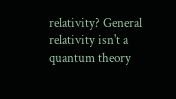relativity? General relativity isn't a quantum theory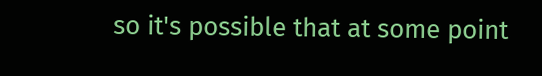so it's possible that at some point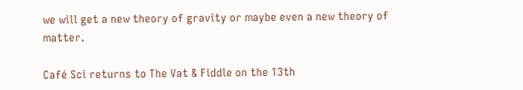we will get a new theory of gravity or maybe even a new theory of matter.

Café Sci returns to The Vat & Fiddle on the 13th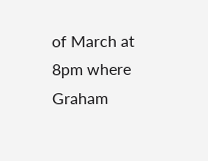of March at 8pm where Graham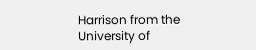Harrison from the University of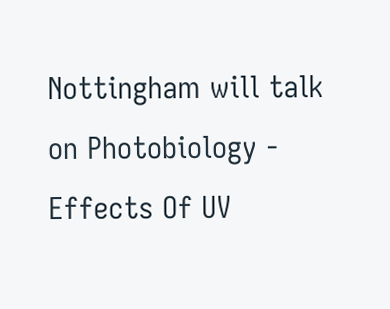Nottingham will talk on Photobiology - Effects Of UV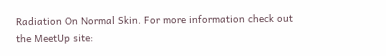Radiation On Normal Skin. For more information check out the MeetUp site: